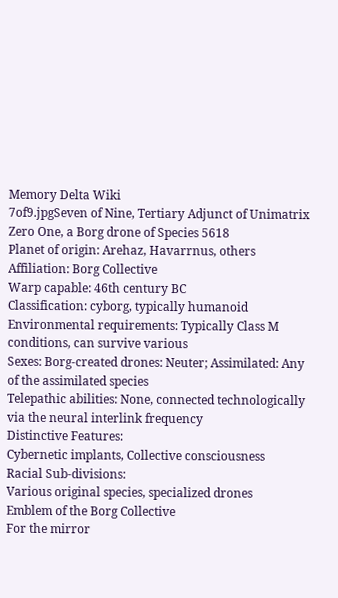Memory Delta Wiki
7of9.jpgSeven of Nine, Tertiary Adjunct of Unimatrix Zero One, a Borg drone of Species 5618
Planet of origin: Arehaz, Havarrnus, others
Affiliation: Borg Collective
Warp capable: 46th century BC
Classification: cyborg, typically humanoid
Environmental requirements: Typically Class M conditions, can survive various
Sexes: Borg-created drones: Neuter; Assimilated: Any of the assimilated species
Telepathic abilities: None, connected technologically via the neural interlink frequency
Distinctive Features:
Cybernetic implants, Collective consciousness
Racial Sub-divisions:
Various original species, specialized drones
Emblem of the Borg Collective
For the mirror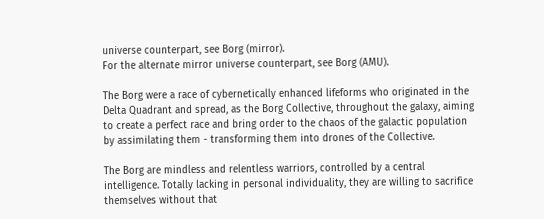universe counterpart, see Borg (mirror).
For the alternate mirror universe counterpart, see Borg (AMU).

The Borg were a race of cybernetically enhanced lifeforms who originated in the Delta Quadrant and spread, as the Borg Collective, throughout the galaxy, aiming to create a perfect race and bring order to the chaos of the galactic population by assimilating them - transforming them into drones of the Collective.

The Borg are mindless and relentless warriors, controlled by a central intelligence. Totally lacking in personal individuality, they are willing to sacrifice themselves without that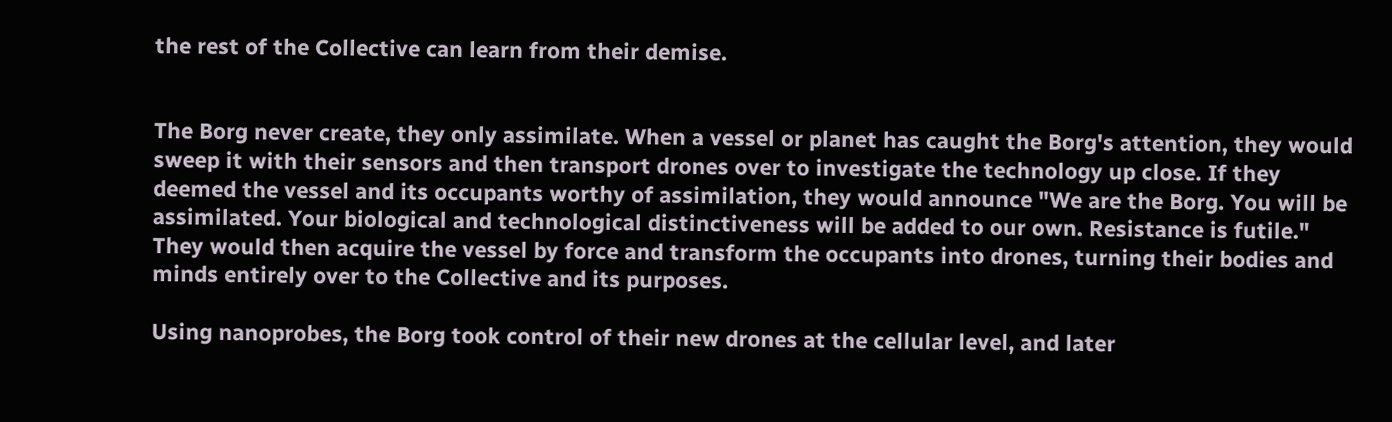the rest of the Collective can learn from their demise.


The Borg never create, they only assimilate. When a vessel or planet has caught the Borg's attention, they would sweep it with their sensors and then transport drones over to investigate the technology up close. If they deemed the vessel and its occupants worthy of assimilation, they would announce "We are the Borg. You will be assimilated. Your biological and technological distinctiveness will be added to our own. Resistance is futile." They would then acquire the vessel by force and transform the occupants into drones, turning their bodies and minds entirely over to the Collective and its purposes.

Using nanoprobes, the Borg took control of their new drones at the cellular level, and later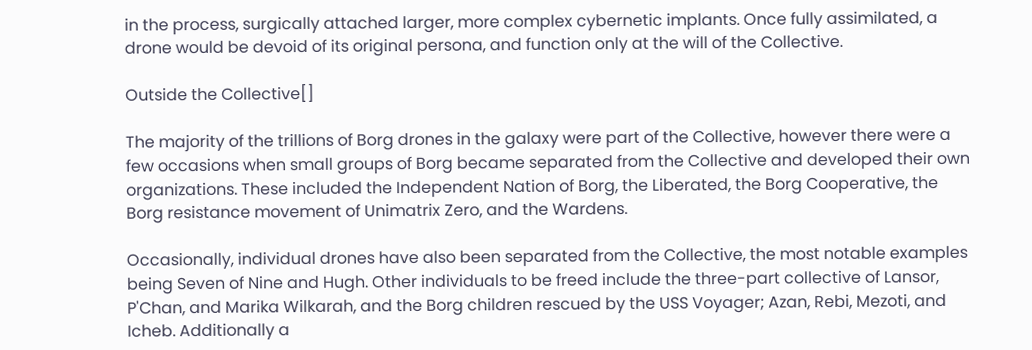in the process, surgically attached larger, more complex cybernetic implants. Once fully assimilated, a drone would be devoid of its original persona, and function only at the will of the Collective.

Outside the Collective[]

The majority of the trillions of Borg drones in the galaxy were part of the Collective, however there were a few occasions when small groups of Borg became separated from the Collective and developed their own organizations. These included the Independent Nation of Borg, the Liberated, the Borg Cooperative, the Borg resistance movement of Unimatrix Zero, and the Wardens.

Occasionally, individual drones have also been separated from the Collective, the most notable examples being Seven of Nine and Hugh. Other individuals to be freed include the three-part collective of Lansor, P'Chan, and Marika Wilkarah, and the Borg children rescued by the USS Voyager; Azan, Rebi, Mezoti, and Icheb. Additionally a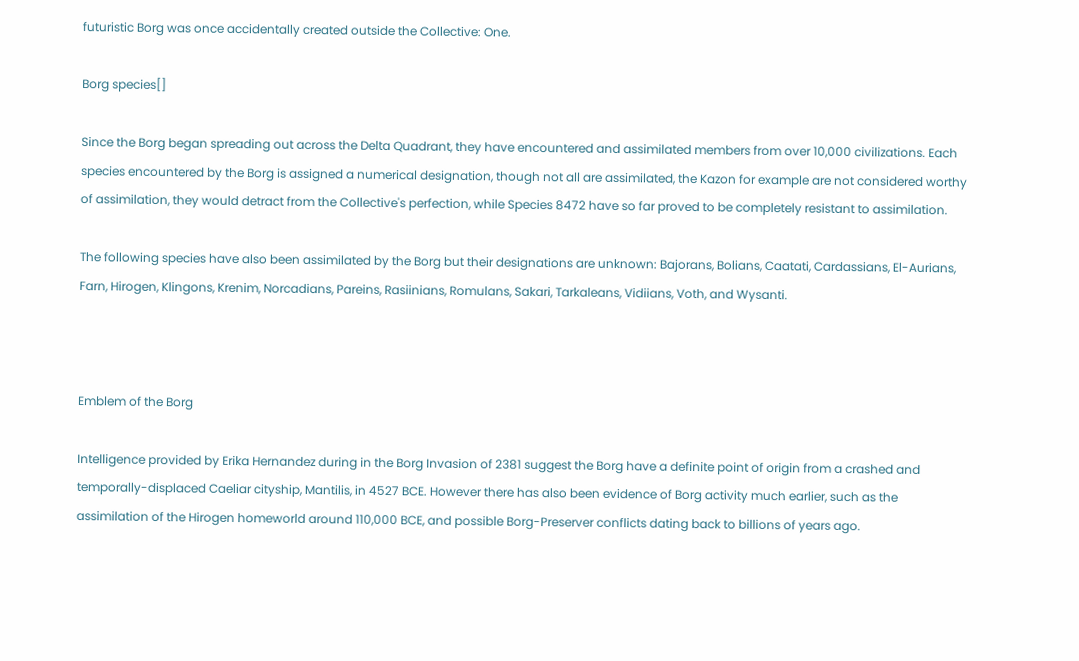futuristic Borg was once accidentally created outside the Collective: One.

Borg species[]

Since the Borg began spreading out across the Delta Quadrant, they have encountered and assimilated members from over 10,000 civilizations. Each species encountered by the Borg is assigned a numerical designation, though not all are assimilated, the Kazon for example are not considered worthy of assimilation, they would detract from the Collective's perfection, while Species 8472 have so far proved to be completely resistant to assimilation.

The following species have also been assimilated by the Borg but their designations are unknown: Bajorans, Bolians, Caatati, Cardassians, El-Aurians, Farn, Hirogen, Klingons, Krenim, Norcadians, Pareins, Rasiinians, Romulans, Sakari, Tarkaleans, Vidiians, Voth, and Wysanti.



Emblem of the Borg

Intelligence provided by Erika Hernandez during in the Borg Invasion of 2381 suggest the Borg have a definite point of origin from a crashed and temporally-displaced Caeliar cityship, Mantilis, in 4527 BCE. However there has also been evidence of Borg activity much earlier, such as the assimilation of the Hirogen homeworld around 110,000 BCE, and possible Borg-Preserver conflicts dating back to billions of years ago.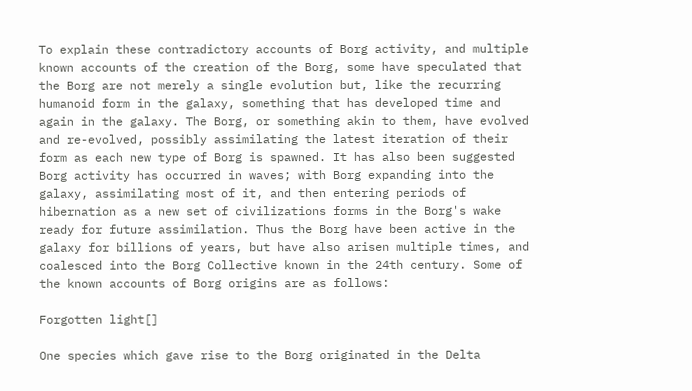To explain these contradictory accounts of Borg activity, and multiple known accounts of the creation of the Borg, some have speculated that the Borg are not merely a single evolution but, like the recurring humanoid form in the galaxy, something that has developed time and again in the galaxy. The Borg, or something akin to them, have evolved and re-evolved, possibly assimilating the latest iteration of their form as each new type of Borg is spawned. It has also been suggested Borg activity has occurred in waves; with Borg expanding into the galaxy, assimilating most of it, and then entering periods of hibernation as a new set of civilizations forms in the Borg's wake ready for future assimilation. Thus the Borg have been active in the galaxy for billions of years, but have also arisen multiple times, and coalesced into the Borg Collective known in the 24th century. Some of the known accounts of Borg origins are as follows:

Forgotten light[]

One species which gave rise to the Borg originated in the Delta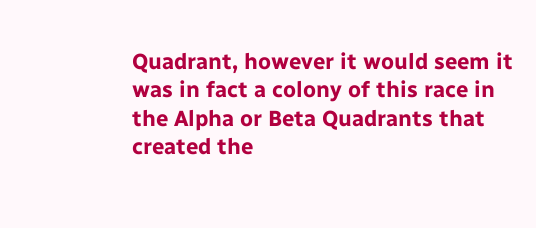Quadrant, however it would seem it was in fact a colony of this race in the Alpha or Beta Quadrants that created the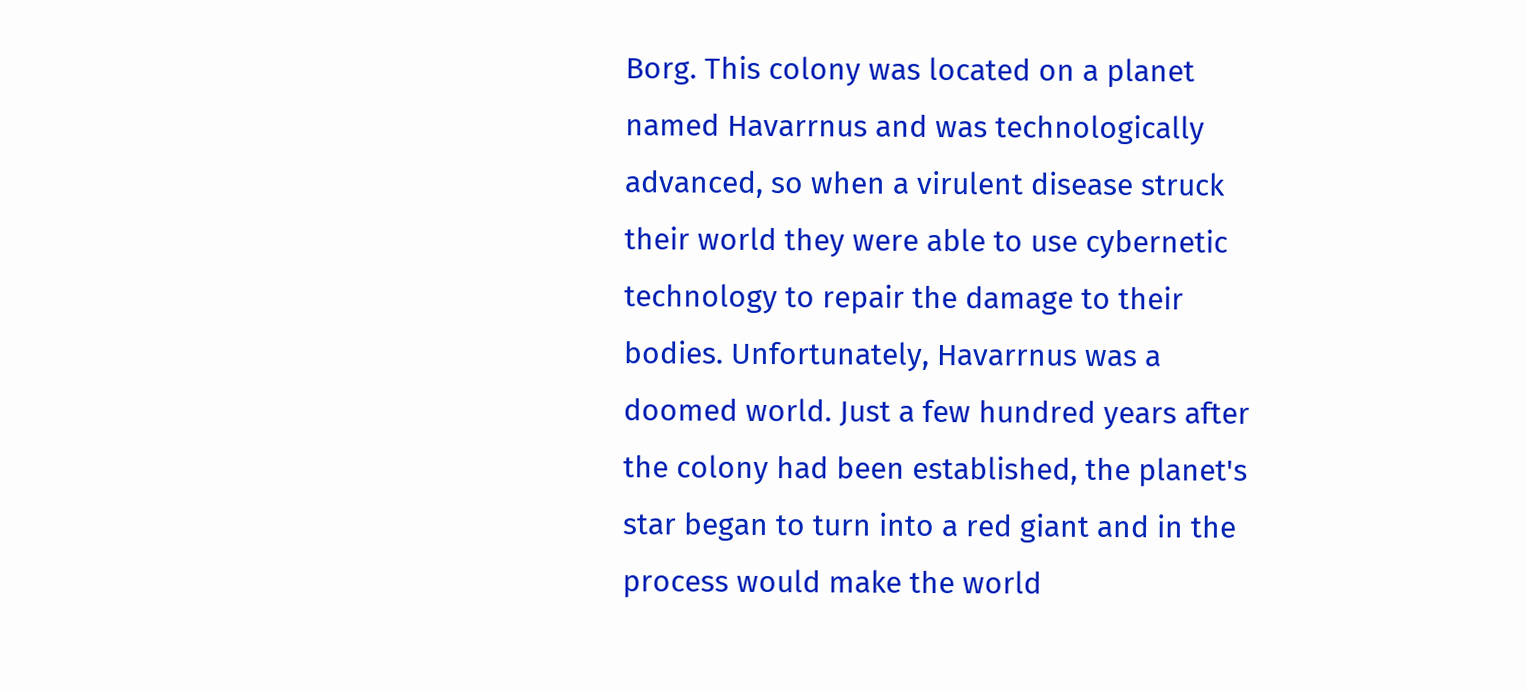Borg. This colony was located on a planet named Havarrnus and was technologically advanced, so when a virulent disease struck their world they were able to use cybernetic technology to repair the damage to their bodies. Unfortunately, Havarrnus was a doomed world. Just a few hundred years after the colony had been established, the planet's star began to turn into a red giant and in the process would make the world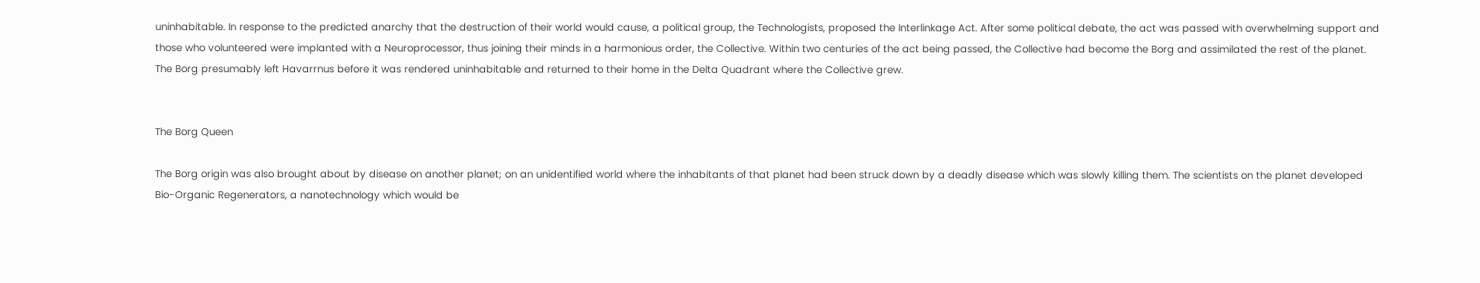uninhabitable. In response to the predicted anarchy that the destruction of their world would cause, a political group, the Technologists, proposed the Interlinkage Act. After some political debate, the act was passed with overwhelming support and those who volunteered were implanted with a Neuroprocessor, thus joining their minds in a harmonious order, the Collective. Within two centuries of the act being passed, the Collective had become the Borg and assimilated the rest of the planet. The Borg presumably left Havarrnus before it was rendered uninhabitable and returned to their home in the Delta Quadrant where the Collective grew.


The Borg Queen

The Borg origin was also brought about by disease on another planet; on an unidentified world where the inhabitants of that planet had been struck down by a deadly disease which was slowly killing them. The scientists on the planet developed Bio-Organic Regenerators, a nanotechnology which would be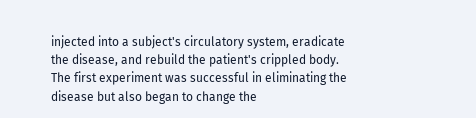injected into a subject's circulatory system, eradicate the disease, and rebuild the patient's crippled body. The first experiment was successful in eliminating the disease but also began to change the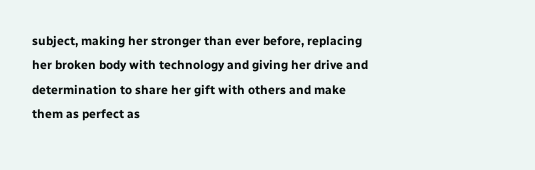subject, making her stronger than ever before, replacing her broken body with technology and giving her drive and determination to share her gift with others and make them as perfect as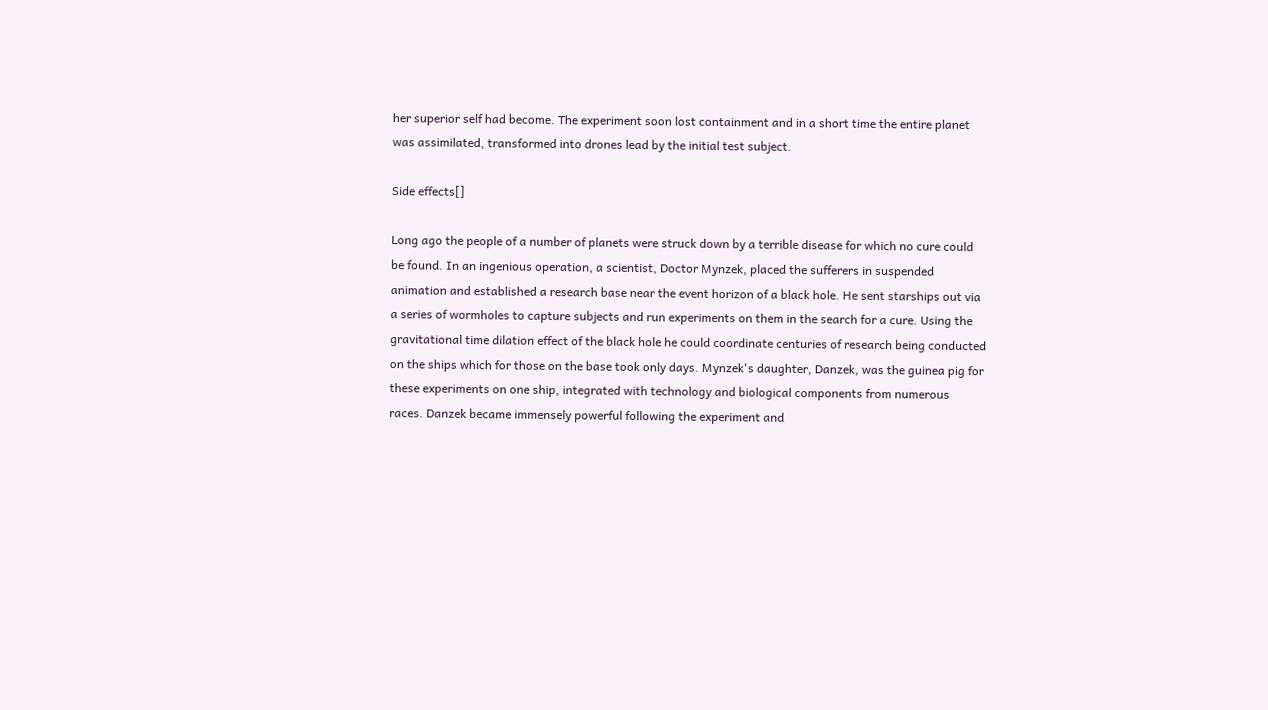her superior self had become. The experiment soon lost containment and in a short time the entire planet was assimilated, transformed into drones lead by the initial test subject.

Side effects[]

Long ago the people of a number of planets were struck down by a terrible disease for which no cure could be found. In an ingenious operation, a scientist, Doctor Mynzek, placed the sufferers in suspended animation and established a research base near the event horizon of a black hole. He sent starships out via a series of wormholes to capture subjects and run experiments on them in the search for a cure. Using the gravitational time dilation effect of the black hole he could coordinate centuries of research being conducted on the ships which for those on the base took only days. Mynzek's daughter, Danzek, was the guinea pig for these experiments on one ship, integrated with technology and biological components from numerous races. Danzek became immensely powerful following the experiment and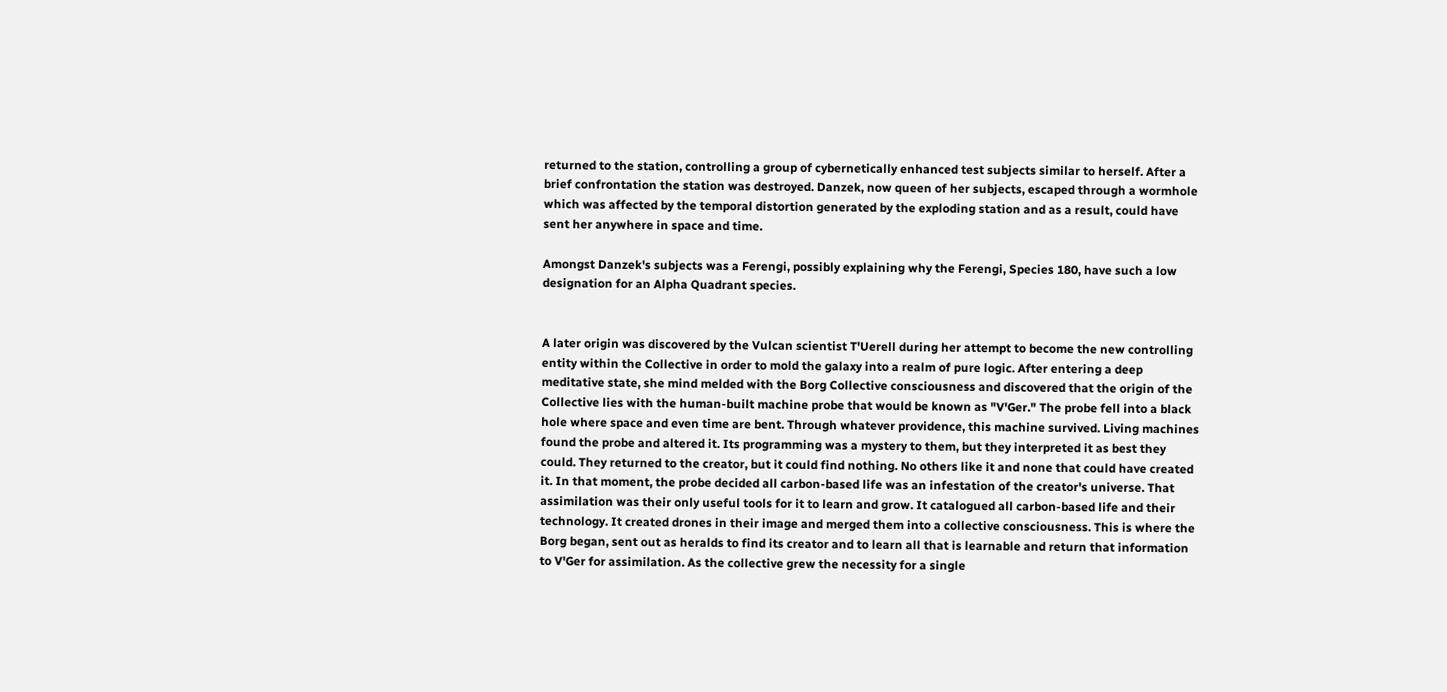returned to the station, controlling a group of cybernetically enhanced test subjects similar to herself. After a brief confrontation the station was destroyed. Danzek, now queen of her subjects, escaped through a wormhole which was affected by the temporal distortion generated by the exploding station and as a result, could have sent her anywhere in space and time.

Amongst Danzek's subjects was a Ferengi, possibly explaining why the Ferengi, Species 180, have such a low designation for an Alpha Quadrant species.


A later origin was discovered by the Vulcan scientist T'Uerell during her attempt to become the new controlling entity within the Collective in order to mold the galaxy into a realm of pure logic. After entering a deep meditative state, she mind melded with the Borg Collective consciousness and discovered that the origin of the Collective lies with the human-built machine probe that would be known as "V'Ger." The probe fell into a black hole where space and even time are bent. Through whatever providence, this machine survived. Living machines found the probe and altered it. Its programming was a mystery to them, but they interpreted it as best they could. They returned to the creator, but it could find nothing. No others like it and none that could have created it. In that moment, the probe decided all carbon-based life was an infestation of the creator's universe. That assimilation was their only useful tools for it to learn and grow. It catalogued all carbon-based life and their technology. It created drones in their image and merged them into a collective consciousness. This is where the Borg began, sent out as heralds to find its creator and to learn all that is learnable and return that information to V'Ger for assimilation. As the collective grew the necessity for a single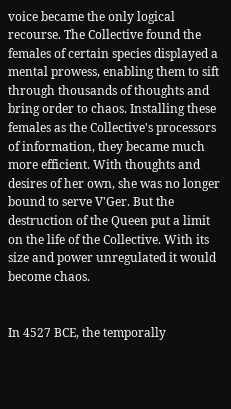voice became the only logical recourse. The Collective found the females of certain species displayed a mental prowess, enabling them to sift through thousands of thoughts and bring order to chaos. Installing these females as the Collective's processors of information, they became much more efficient. With thoughts and desires of her own, she was no longer bound to serve V'Ger. But the destruction of the Queen put a limit on the life of the Collective. With its size and power unregulated it would become chaos.


In 4527 BCE, the temporally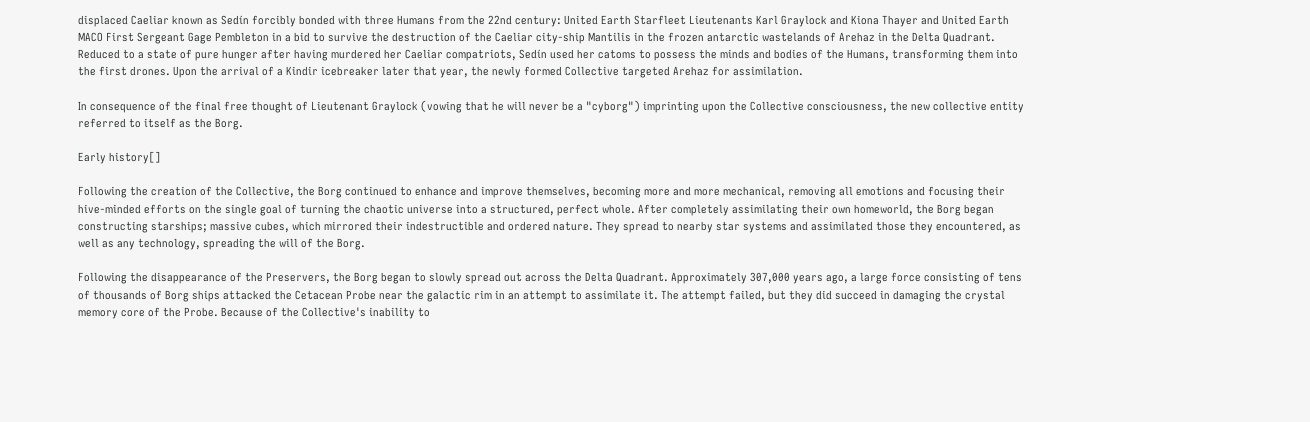displaced Caeliar known as Sedín forcibly bonded with three Humans from the 22nd century: United Earth Starfleet Lieutenants Karl Graylock and Kiona Thayer and United Earth MACO First Sergeant Gage Pembleton in a bid to survive the destruction of the Caeliar city-ship Mantilis in the frozen antarctic wastelands of Arehaz in the Delta Quadrant. Reduced to a state of pure hunger after having murdered her Caeliar compatriots, Sedín used her catoms to possess the minds and bodies of the Humans, transforming them into the first drones. Upon the arrival of a Kindir icebreaker later that year, the newly formed Collective targeted Arehaz for assimilation.

In consequence of the final free thought of Lieutenant Graylock (vowing that he will never be a "cyborg") imprinting upon the Collective consciousness, the new collective entity referred to itself as the Borg.

Early history[]

Following the creation of the Collective, the Borg continued to enhance and improve themselves, becoming more and more mechanical, removing all emotions and focusing their hive-minded efforts on the single goal of turning the chaotic universe into a structured, perfect whole. After completely assimilating their own homeworld, the Borg began constructing starships; massive cubes, which mirrored their indestructible and ordered nature. They spread to nearby star systems and assimilated those they encountered, as well as any technology, spreading the will of the Borg.

Following the disappearance of the Preservers, the Borg began to slowly spread out across the Delta Quadrant. Approximately 307,000 years ago, a large force consisting of tens of thousands of Borg ships attacked the Cetacean Probe near the galactic rim in an attempt to assimilate it. The attempt failed, but they did succeed in damaging the crystal memory core of the Probe. Because of the Collective's inability to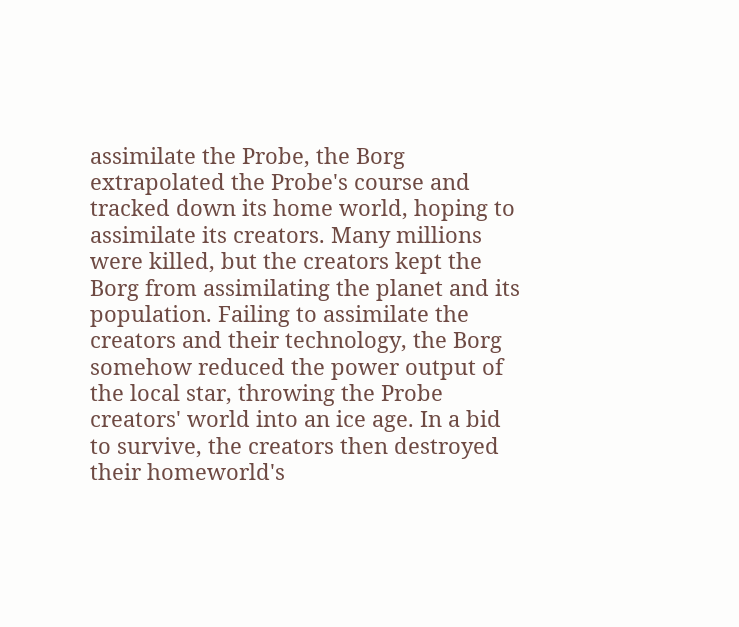assimilate the Probe, the Borg extrapolated the Probe's course and tracked down its home world, hoping to assimilate its creators. Many millions were killed, but the creators kept the Borg from assimilating the planet and its population. Failing to assimilate the creators and their technology, the Borg somehow reduced the power output of the local star, throwing the Probe creators' world into an ice age. In a bid to survive, the creators then destroyed their homeworld's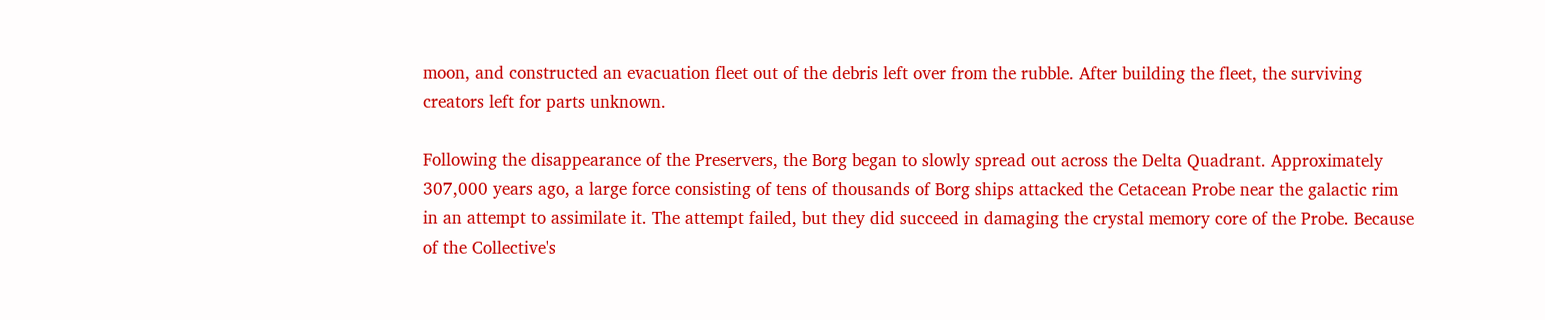moon, and constructed an evacuation fleet out of the debris left over from the rubble. After building the fleet, the surviving creators left for parts unknown.

Following the disappearance of the Preservers, the Borg began to slowly spread out across the Delta Quadrant. Approximately 307,000 years ago, a large force consisting of tens of thousands of Borg ships attacked the Cetacean Probe near the galactic rim in an attempt to assimilate it. The attempt failed, but they did succeed in damaging the crystal memory core of the Probe. Because of the Collective's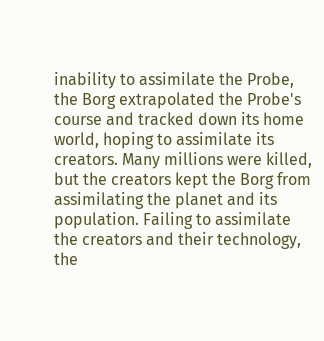inability to assimilate the Probe, the Borg extrapolated the Probe's course and tracked down its home world, hoping to assimilate its creators. Many millions were killed, but the creators kept the Borg from assimilating the planet and its population. Failing to assimilate the creators and their technology, the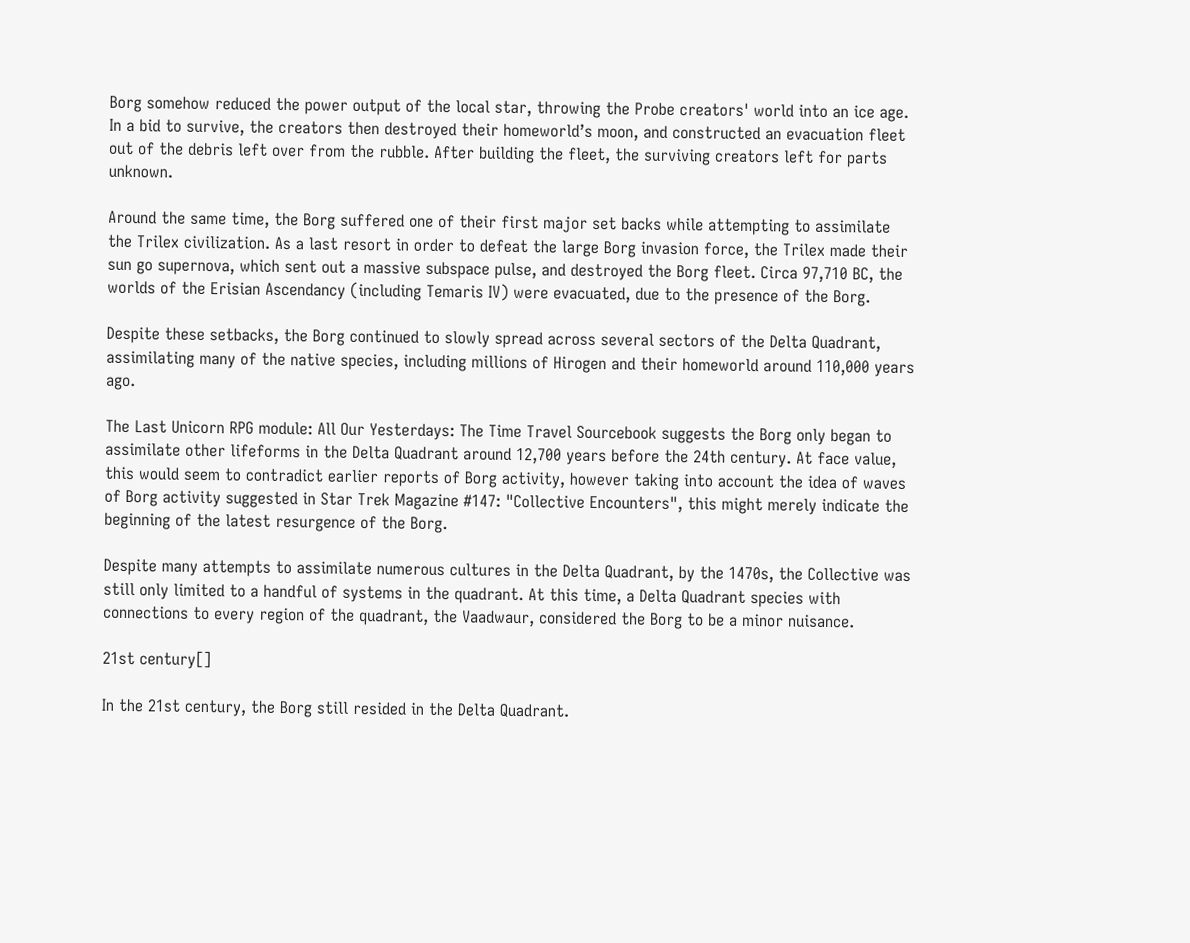Borg somehow reduced the power output of the local star, throwing the Probe creators' world into an ice age. In a bid to survive, the creators then destroyed their homeworld’s moon, and constructed an evacuation fleet out of the debris left over from the rubble. After building the fleet, the surviving creators left for parts unknown.

Around the same time, the Borg suffered one of their first major set backs while attempting to assimilate the Trilex civilization. As a last resort in order to defeat the large Borg invasion force, the Trilex made their sun go supernova, which sent out a massive subspace pulse, and destroyed the Borg fleet. Circa 97,710 BC, the worlds of the Erisian Ascendancy (including Temaris IV) were evacuated, due to the presence of the Borg.

Despite these setbacks, the Borg continued to slowly spread across several sectors of the Delta Quadrant, assimilating many of the native species, including millions of Hirogen and their homeworld around 110,000 years ago.

The Last Unicorn RPG module: All Our Yesterdays: The Time Travel Sourcebook suggests the Borg only began to assimilate other lifeforms in the Delta Quadrant around 12,700 years before the 24th century. At face value, this would seem to contradict earlier reports of Borg activity, however taking into account the idea of waves of Borg activity suggested in Star Trek Magazine #147: "Collective Encounters", this might merely indicate the beginning of the latest resurgence of the Borg.

Despite many attempts to assimilate numerous cultures in the Delta Quadrant, by the 1470s, the Collective was still only limited to a handful of systems in the quadrant. At this time, a Delta Quadrant species with connections to every region of the quadrant, the Vaadwaur, considered the Borg to be a minor nuisance.

21st century[]

In the 21st century, the Borg still resided in the Delta Quadrant.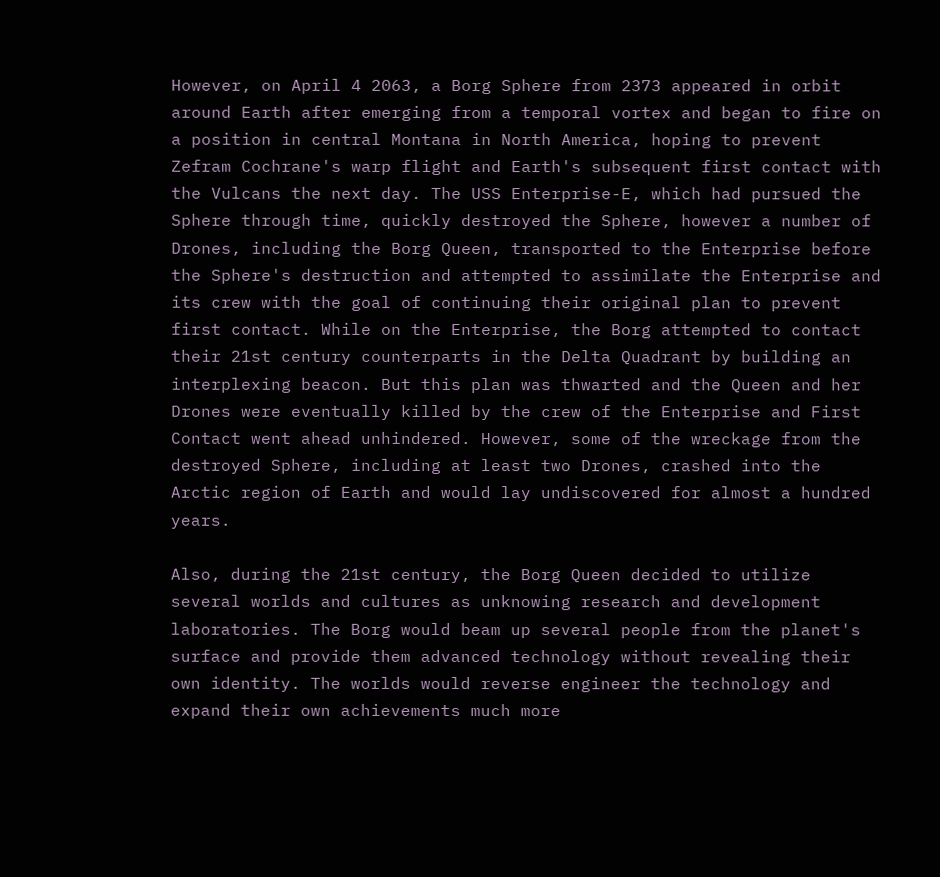However, on April 4 2063, a Borg Sphere from 2373 appeared in orbit around Earth after emerging from a temporal vortex and began to fire on a position in central Montana in North America, hoping to prevent Zefram Cochrane's warp flight and Earth's subsequent first contact with the Vulcans the next day. The USS Enterprise-E, which had pursued the Sphere through time, quickly destroyed the Sphere, however a number of Drones, including the Borg Queen, transported to the Enterprise before the Sphere's destruction and attempted to assimilate the Enterprise and its crew with the goal of continuing their original plan to prevent first contact. While on the Enterprise, the Borg attempted to contact their 21st century counterparts in the Delta Quadrant by building an interplexing beacon. But this plan was thwarted and the Queen and her Drones were eventually killed by the crew of the Enterprise and First Contact went ahead unhindered. However, some of the wreckage from the destroyed Sphere, including at least two Drones, crashed into the Arctic region of Earth and would lay undiscovered for almost a hundred years.

Also, during the 21st century, the Borg Queen decided to utilize several worlds and cultures as unknowing research and development laboratories. The Borg would beam up several people from the planet's surface and provide them advanced technology without revealing their own identity. The worlds would reverse engineer the technology and expand their own achievements much more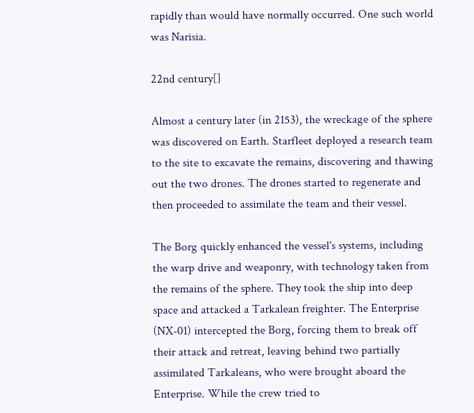rapidly than would have normally occurred. One such world was Narisia.

22nd century[]

Almost a century later (in 2153), the wreckage of the sphere was discovered on Earth. Starfleet deployed a research team to the site to excavate the remains, discovering and thawing out the two drones. The drones started to regenerate and then proceeded to assimilate the team and their vessel.

The Borg quickly enhanced the vessel's systems, including the warp drive and weaponry, with technology taken from the remains of the sphere. They took the ship into deep space and attacked a Tarkalean freighter. The Enterprise (NX-01) intercepted the Borg, forcing them to break off their attack and retreat, leaving behind two partially assimilated Tarkaleans, who were brought aboard the Enterprise. While the crew tried to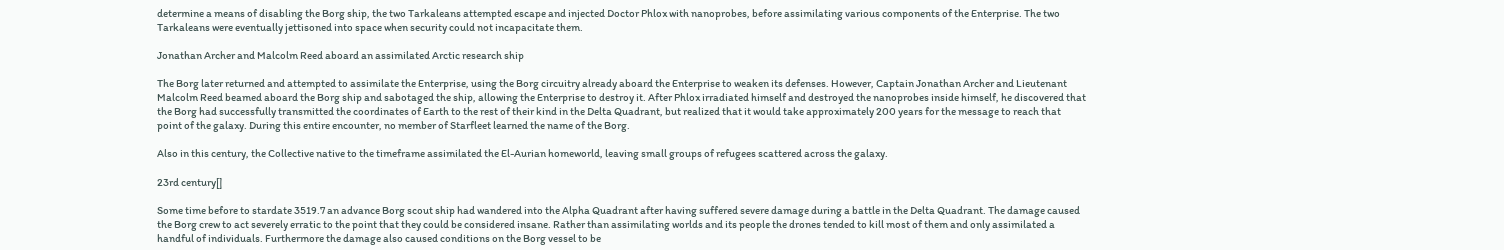determine a means of disabling the Borg ship, the two Tarkaleans attempted escape and injected Doctor Phlox with nanoprobes, before assimilating various components of the Enterprise. The two Tarkaleans were eventually jettisoned into space when security could not incapacitate them.

Jonathan Archer and Malcolm Reed aboard an assimilated Arctic research ship

The Borg later returned and attempted to assimilate the Enterprise, using the Borg circuitry already aboard the Enterprise to weaken its defenses. However, Captain Jonathan Archer and Lieutenant Malcolm Reed beamed aboard the Borg ship and sabotaged the ship, allowing the Enterprise to destroy it. After Phlox irradiated himself and destroyed the nanoprobes inside himself, he discovered that the Borg had successfully transmitted the coordinates of Earth to the rest of their kind in the Delta Quadrant, but realized that it would take approximately 200 years for the message to reach that point of the galaxy. During this entire encounter, no member of Starfleet learned the name of the Borg.

Also in this century, the Collective native to the timeframe assimilated the El-Aurian homeworld, leaving small groups of refugees scattered across the galaxy.

23rd century[]

Some time before to stardate 3519.7 an advance Borg scout ship had wandered into the Alpha Quadrant after having suffered severe damage during a battle in the Delta Quadrant. The damage caused the Borg crew to act severely erratic to the point that they could be considered insane. Rather than assimilating worlds and its people the drones tended to kill most of them and only assimilated a handful of individuals. Furthermore the damage also caused conditions on the Borg vessel to be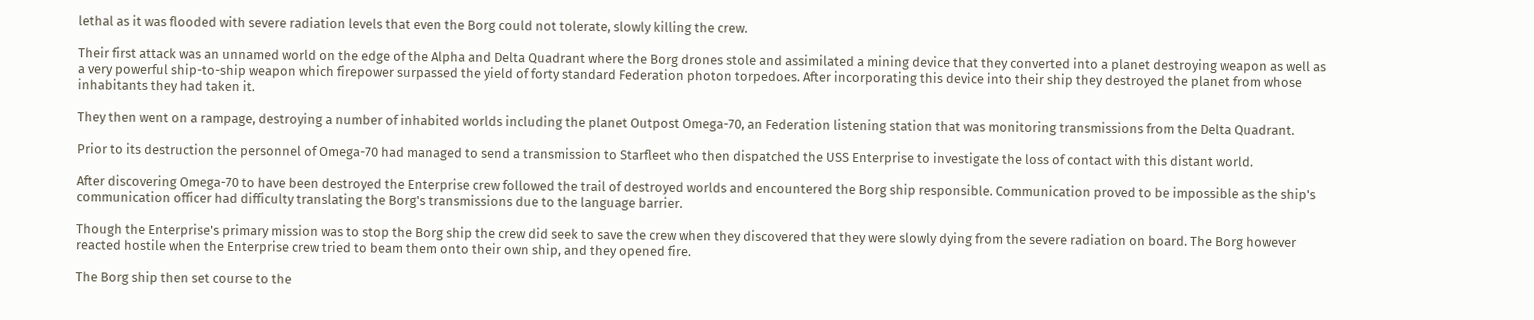lethal as it was flooded with severe radiation levels that even the Borg could not tolerate, slowly killing the crew.

Their first attack was an unnamed world on the edge of the Alpha and Delta Quadrant where the Borg drones stole and assimilated a mining device that they converted into a planet destroying weapon as well as a very powerful ship-to-ship weapon which firepower surpassed the yield of forty standard Federation photon torpedoes. After incorporating this device into their ship they destroyed the planet from whose inhabitants they had taken it.

They then went on a rampage, destroying a number of inhabited worlds including the planet Outpost Omega-70, an Federation listening station that was monitoring transmissions from the Delta Quadrant.

Prior to its destruction the personnel of Omega-70 had managed to send a transmission to Starfleet who then dispatched the USS Enterprise to investigate the loss of contact with this distant world.

After discovering Omega-70 to have been destroyed the Enterprise crew followed the trail of destroyed worlds and encountered the Borg ship responsible. Communication proved to be impossible as the ship's communication officer had difficulty translating the Borg's transmissions due to the language barrier.

Though the Enterprise's primary mission was to stop the Borg ship the crew did seek to save the crew when they discovered that they were slowly dying from the severe radiation on board. The Borg however reacted hostile when the Enterprise crew tried to beam them onto their own ship, and they opened fire.

The Borg ship then set course to the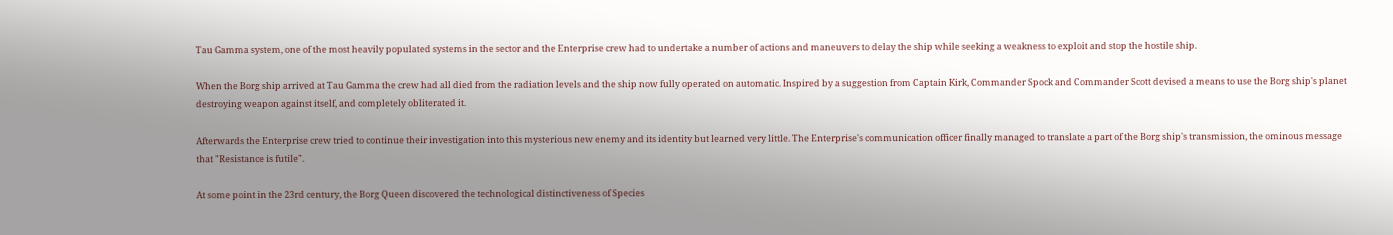Tau Gamma system, one of the most heavily populated systems in the sector and the Enterprise crew had to undertake a number of actions and maneuvers to delay the ship while seeking a weakness to exploit and stop the hostile ship.

When the Borg ship arrived at Tau Gamma the crew had all died from the radiation levels and the ship now fully operated on automatic. Inspired by a suggestion from Captain Kirk, Commander Spock and Commander Scott devised a means to use the Borg ship's planet destroying weapon against itself, and completely obliterated it.

Afterwards the Enterprise crew tried to continue their investigation into this mysterious new enemy and its identity but learned very little. The Enterprise's communication officer finally managed to translate a part of the Borg ship's transmission, the ominous message that "Resistance is futile".

At some point in the 23rd century, the Borg Queen discovered the technological distinctiveness of Species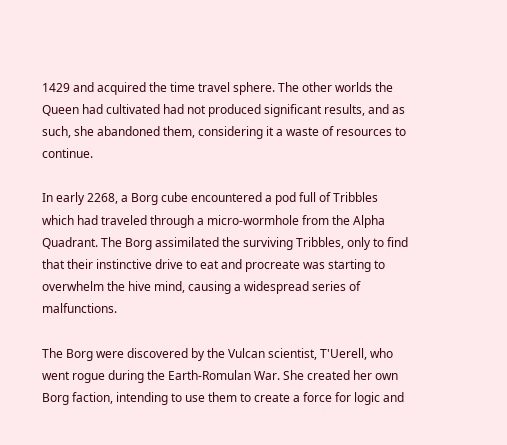1429 and acquired the time travel sphere. The other worlds the Queen had cultivated had not produced significant results, and as such, she abandoned them, considering it a waste of resources to continue.

In early 2268, a Borg cube encountered a pod full of Tribbles which had traveled through a micro-wormhole from the Alpha Quadrant. The Borg assimilated the surviving Tribbles, only to find that their instinctive drive to eat and procreate was starting to overwhelm the hive mind, causing a widespread series of malfunctions.

The Borg were discovered by the Vulcan scientist, T'Uerell, who went rogue during the Earth-Romulan War. She created her own Borg faction, intending to use them to create a force for logic and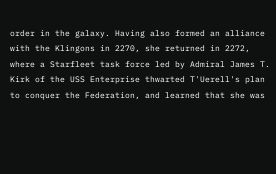order in the galaxy. Having also formed an alliance with the Klingons in 2270, she returned in 2272, where a Starfleet task force led by Admiral James T. Kirk of the USS Enterprise thwarted T'Uerell's plan to conquer the Federation, and learned that she was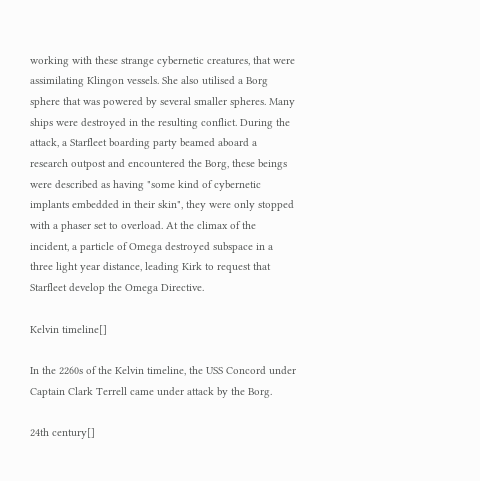working with these strange cybernetic creatures, that were assimilating Klingon vessels. She also utilised a Borg sphere that was powered by several smaller spheres. Many ships were destroyed in the resulting conflict. During the attack, a Starfleet boarding party beamed aboard a research outpost and encountered the Borg, these beings were described as having "some kind of cybernetic implants embedded in their skin", they were only stopped with a phaser set to overload. At the climax of the incident, a particle of Omega destroyed subspace in a three light year distance, leading Kirk to request that Starfleet develop the Omega Directive.

Kelvin timeline[]

In the 2260s of the Kelvin timeline, the USS Concord under Captain Clark Terrell came under attack by the Borg.

24th century[]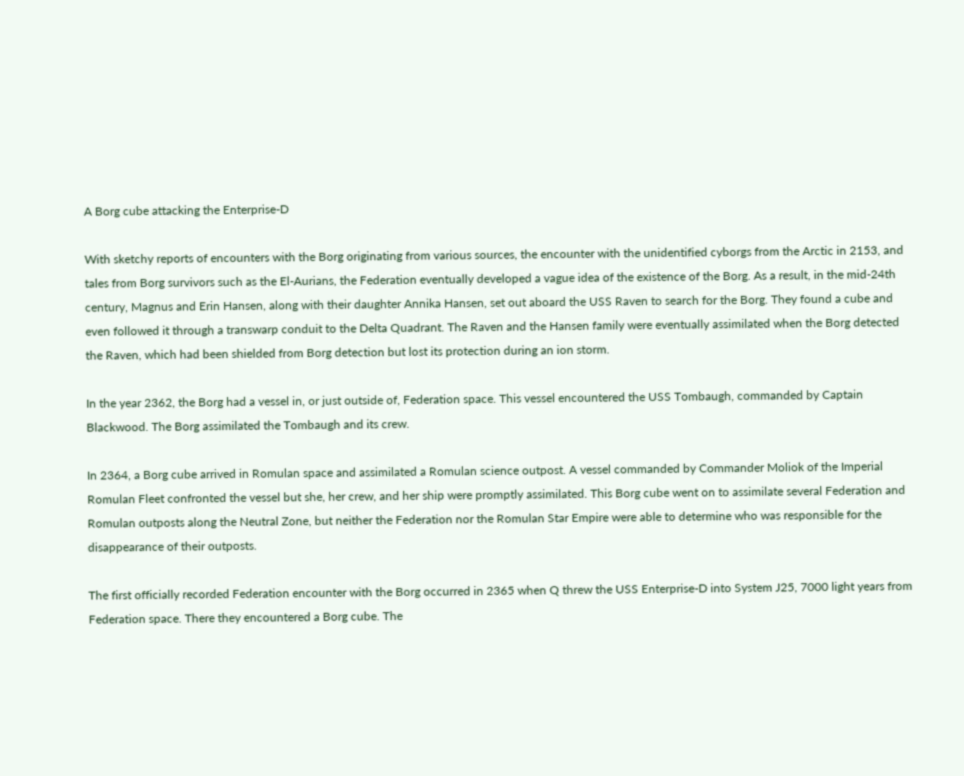A Borg cube attacking the Enterprise-D

With sketchy reports of encounters with the Borg originating from various sources, the encounter with the unidentified cyborgs from the Arctic in 2153, and tales from Borg survivors such as the El-Aurians, the Federation eventually developed a vague idea of the existence of the Borg. As a result, in the mid-24th century, Magnus and Erin Hansen, along with their daughter Annika Hansen, set out aboard the USS Raven to search for the Borg. They found a cube and even followed it through a transwarp conduit to the Delta Quadrant. The Raven and the Hansen family were eventually assimilated when the Borg detected the Raven, which had been shielded from Borg detection but lost its protection during an ion storm.

In the year 2362, the Borg had a vessel in, or just outside of, Federation space. This vessel encountered the USS Tombaugh, commanded by Captain Blackwood. The Borg assimilated the Tombaugh and its crew.

In 2364, a Borg cube arrived in Romulan space and assimilated a Romulan science outpost. A vessel commanded by Commander Moliok of the Imperial Romulan Fleet confronted the vessel but she, her crew, and her ship were promptly assimilated. This Borg cube went on to assimilate several Federation and Romulan outposts along the Neutral Zone, but neither the Federation nor the Romulan Star Empire were able to determine who was responsible for the disappearance of their outposts.

The first officially recorded Federation encounter with the Borg occurred in 2365 when Q threw the USS Enterprise-D into System J25, 7000 light years from Federation space. There they encountered a Borg cube. The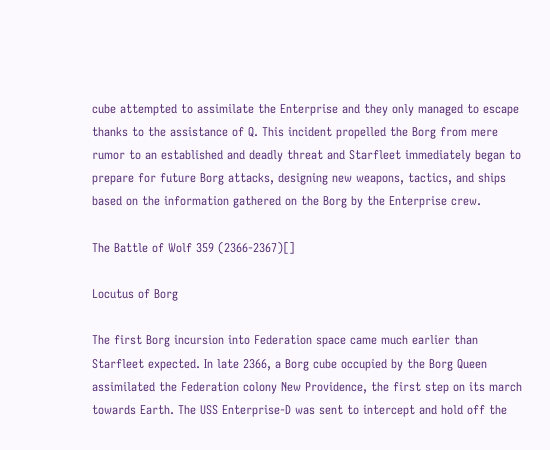cube attempted to assimilate the Enterprise and they only managed to escape thanks to the assistance of Q. This incident propelled the Borg from mere rumor to an established and deadly threat and Starfleet immediately began to prepare for future Borg attacks, designing new weapons, tactics, and ships based on the information gathered on the Borg by the Enterprise crew.

The Battle of Wolf 359 (2366-2367)[]

Locutus of Borg

The first Borg incursion into Federation space came much earlier than Starfleet expected. In late 2366, a Borg cube occupied by the Borg Queen assimilated the Federation colony New Providence, the first step on its march towards Earth. The USS Enterprise-D was sent to intercept and hold off the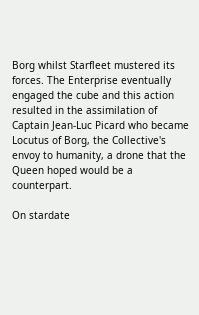Borg whilst Starfleet mustered its forces. The Enterprise eventually engaged the cube and this action resulted in the assimilation of Captain Jean-Luc Picard who became Locutus of Borg, the Collective's envoy to humanity, a drone that the Queen hoped would be a counterpart.

On stardate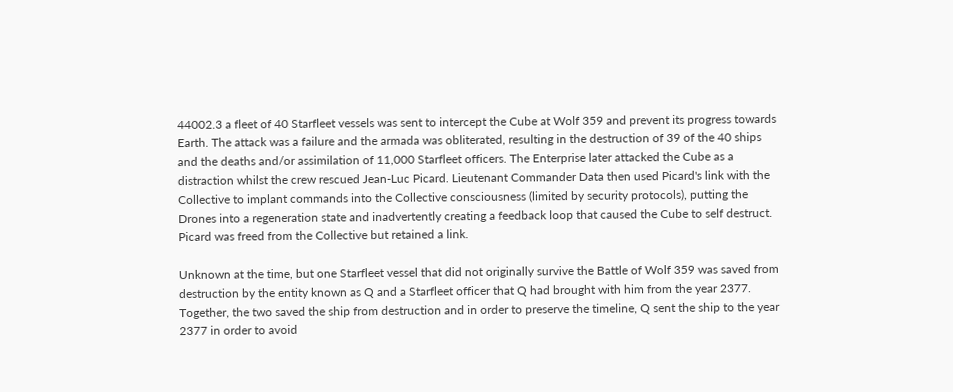44002.3 a fleet of 40 Starfleet vessels was sent to intercept the Cube at Wolf 359 and prevent its progress towards Earth. The attack was a failure and the armada was obliterated, resulting in the destruction of 39 of the 40 ships and the deaths and/or assimilation of 11,000 Starfleet officers. The Enterprise later attacked the Cube as a distraction whilst the crew rescued Jean-Luc Picard. Lieutenant Commander Data then used Picard's link with the Collective to implant commands into the Collective consciousness (limited by security protocols), putting the Drones into a regeneration state and inadvertently creating a feedback loop that caused the Cube to self destruct. Picard was freed from the Collective but retained a link.

Unknown at the time, but one Starfleet vessel that did not originally survive the Battle of Wolf 359 was saved from destruction by the entity known as Q and a Starfleet officer that Q had brought with him from the year 2377. Together, the two saved the ship from destruction and in order to preserve the timeline, Q sent the ship to the year 2377 in order to avoid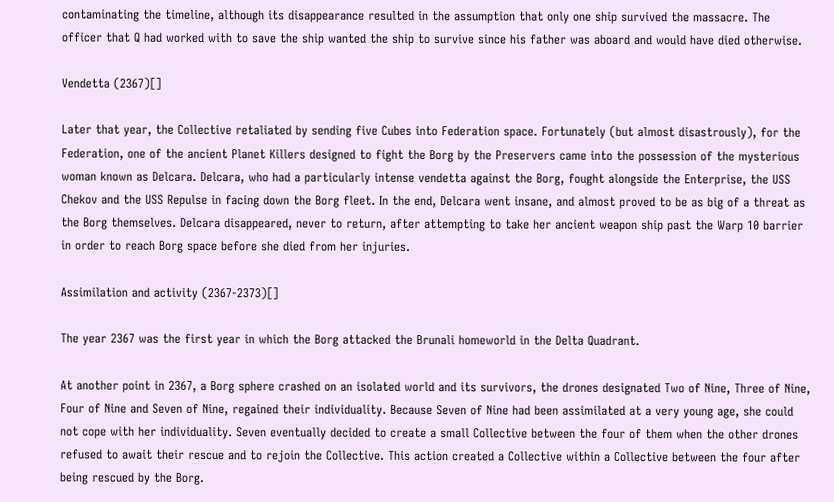contaminating the timeline, although its disappearance resulted in the assumption that only one ship survived the massacre. The officer that Q had worked with to save the ship wanted the ship to survive since his father was aboard and would have died otherwise.

Vendetta (2367)[]

Later that year, the Collective retaliated by sending five Cubes into Federation space. Fortunately (but almost disastrously), for the Federation, one of the ancient Planet Killers designed to fight the Borg by the Preservers came into the possession of the mysterious woman known as Delcara. Delcara, who had a particularly intense vendetta against the Borg, fought alongside the Enterprise, the USS Chekov and the USS Repulse in facing down the Borg fleet. In the end, Delcara went insane, and almost proved to be as big of a threat as the Borg themselves. Delcara disappeared, never to return, after attempting to take her ancient weapon ship past the Warp 10 barrier in order to reach Borg space before she died from her injuries.

Assimilation and activity (2367-2373)[]

The year 2367 was the first year in which the Borg attacked the Brunali homeworld in the Delta Quadrant.

At another point in 2367, a Borg sphere crashed on an isolated world and its survivors, the drones designated Two of Nine, Three of Nine, Four of Nine and Seven of Nine, regained their individuality. Because Seven of Nine had been assimilated at a very young age, she could not cope with her individuality. Seven eventually decided to create a small Collective between the four of them when the other drones refused to await their rescue and to rejoin the Collective. This action created a Collective within a Collective between the four after being rescued by the Borg.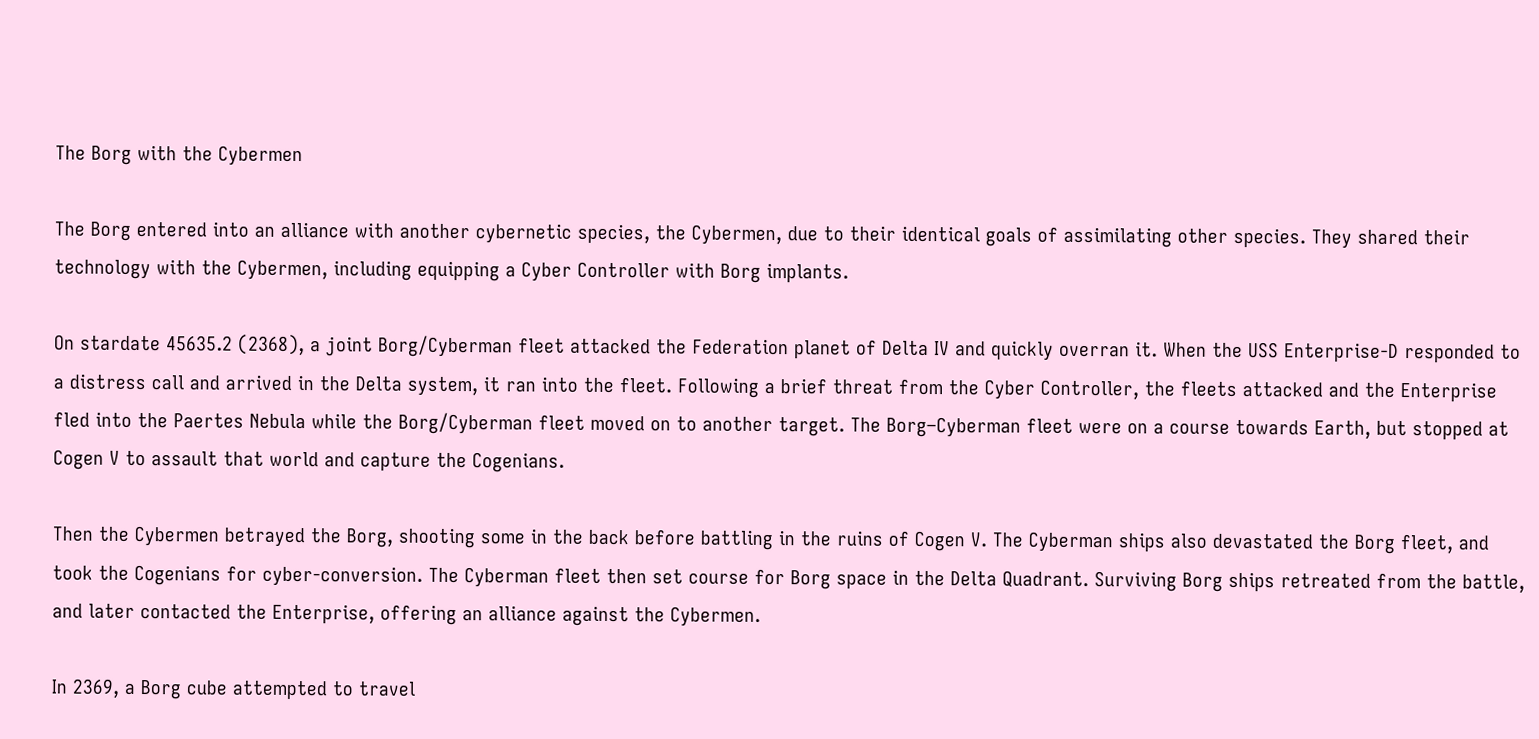The Borg with the Cybermen

The Borg entered into an alliance with another cybernetic species, the Cybermen, due to their identical goals of assimilating other species. They shared their technology with the Cybermen, including equipping a Cyber Controller with Borg implants.

On stardate 45635.2 (2368), a joint Borg/Cyberman fleet attacked the Federation planet of Delta IV and quickly overran it. When the USS Enterprise-D responded to a distress call and arrived in the Delta system, it ran into the fleet. Following a brief threat from the Cyber Controller, the fleets attacked and the Enterprise fled into the Paertes Nebula while the Borg/Cyberman fleet moved on to another target. The Borg–Cyberman fleet were on a course towards Earth, but stopped at Cogen V to assault that world and capture the Cogenians.

Then the Cybermen betrayed the Borg, shooting some in the back before battling in the ruins of Cogen V. The Cyberman ships also devastated the Borg fleet, and took the Cogenians for cyber-conversion. The Cyberman fleet then set course for Borg space in the Delta Quadrant. Surviving Borg ships retreated from the battle, and later contacted the Enterprise, offering an alliance against the Cybermen.

In 2369, a Borg cube attempted to travel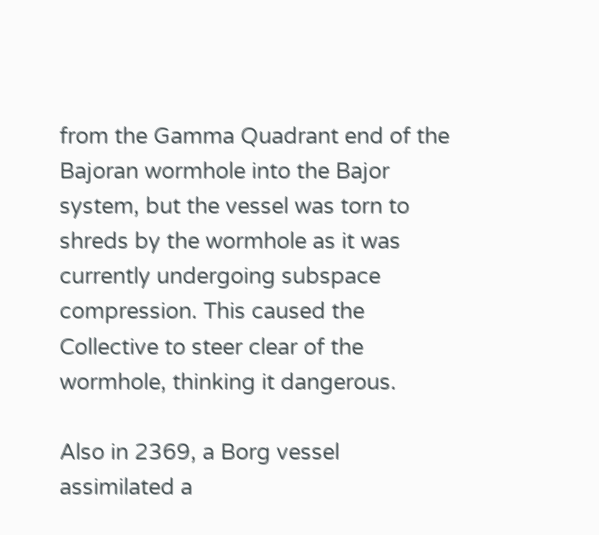from the Gamma Quadrant end of the Bajoran wormhole into the Bajor system, but the vessel was torn to shreds by the wormhole as it was currently undergoing subspace compression. This caused the Collective to steer clear of the wormhole, thinking it dangerous.

Also in 2369, a Borg vessel assimilated a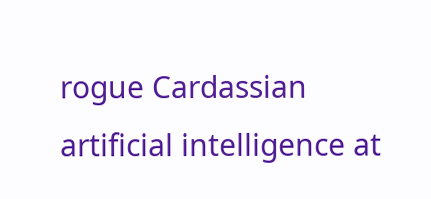rogue Cardassian artificial intelligence at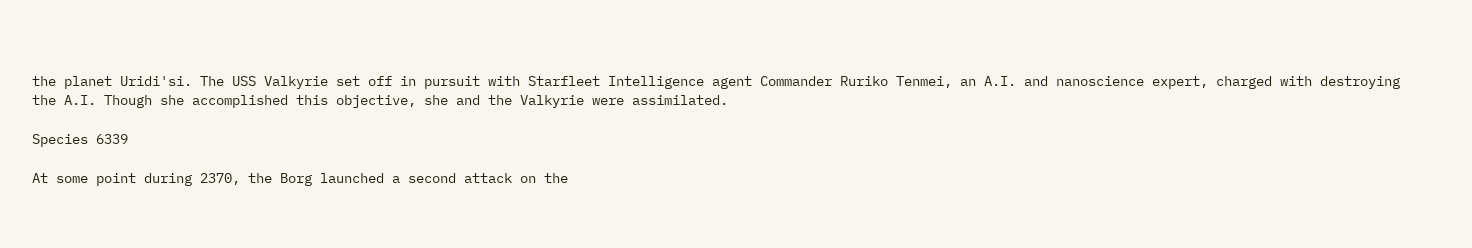the planet Uridi'si. The USS Valkyrie set off in pursuit with Starfleet Intelligence agent Commander Ruriko Tenmei, an A.I. and nanoscience expert, charged with destroying the A.I. Though she accomplished this objective, she and the Valkyrie were assimilated.

Species 6339

At some point during 2370, the Borg launched a second attack on the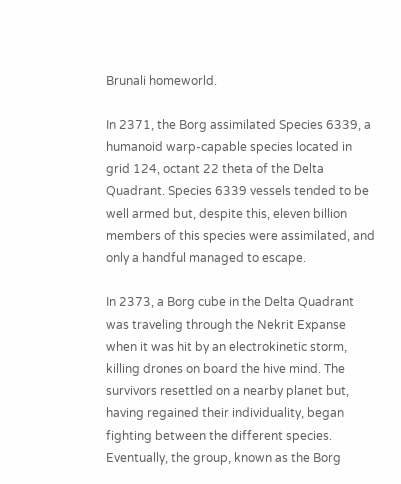Brunali homeworld.

In 2371, the Borg assimilated Species 6339, a humanoid warp-capable species located in grid 124, octant 22 theta of the Delta Quadrant. Species 6339 vessels tended to be well armed but, despite this, eleven billion members of this species were assimilated, and only a handful managed to escape.

In 2373, a Borg cube in the Delta Quadrant was traveling through the Nekrit Expanse when it was hit by an electrokinetic storm, killing drones on board the hive mind. The survivors resettled on a nearby planet but, having regained their individuality, began fighting between the different species. Eventually, the group, known as the Borg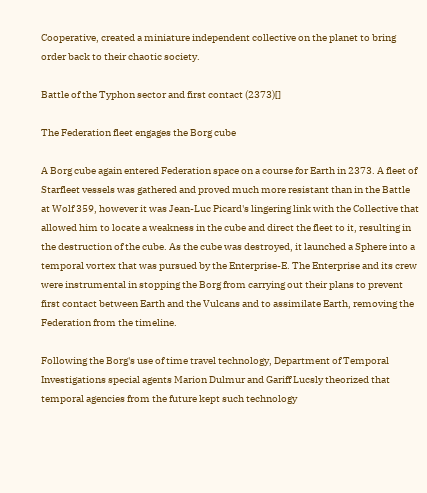Cooperative, created a miniature independent collective on the planet to bring order back to their chaotic society.

Battle of the Typhon sector and first contact (2373)[]

The Federation fleet engages the Borg cube

A Borg cube again entered Federation space on a course for Earth in 2373. A fleet of Starfleet vessels was gathered and proved much more resistant than in the Battle at Wolf 359, however it was Jean-Luc Picard's lingering link with the Collective that allowed him to locate a weakness in the cube and direct the fleet to it, resulting in the destruction of the cube. As the cube was destroyed, it launched a Sphere into a temporal vortex that was pursued by the Enterprise-E. The Enterprise and its crew were instrumental in stopping the Borg from carrying out their plans to prevent first contact between Earth and the Vulcans and to assimilate Earth, removing the Federation from the timeline.

Following the Borg's use of time travel technology, Department of Temporal Investigations special agents Marion Dulmur and Gariff Lucsly theorized that temporal agencies from the future kept such technology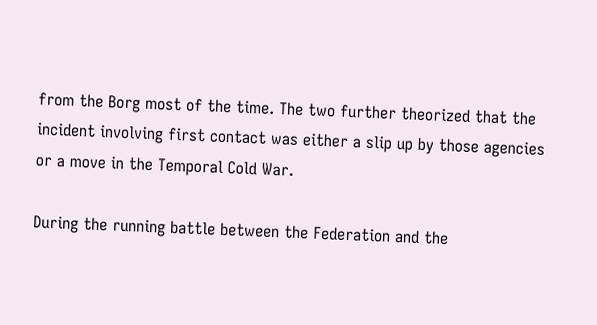from the Borg most of the time. The two further theorized that the incident involving first contact was either a slip up by those agencies or a move in the Temporal Cold War.

During the running battle between the Federation and the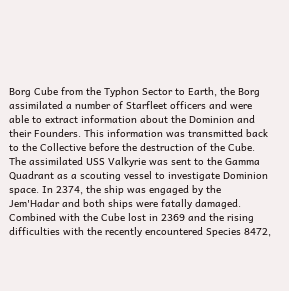Borg Cube from the Typhon Sector to Earth, the Borg assimilated a number of Starfleet officers and were able to extract information about the Dominion and their Founders. This information was transmitted back to the Collective before the destruction of the Cube. The assimilated USS Valkyrie was sent to the Gamma Quadrant as a scouting vessel to investigate Dominion space. In 2374, the ship was engaged by the Jem'Hadar and both ships were fatally damaged. Combined with the Cube lost in 2369 and the rising difficulties with the recently encountered Species 8472,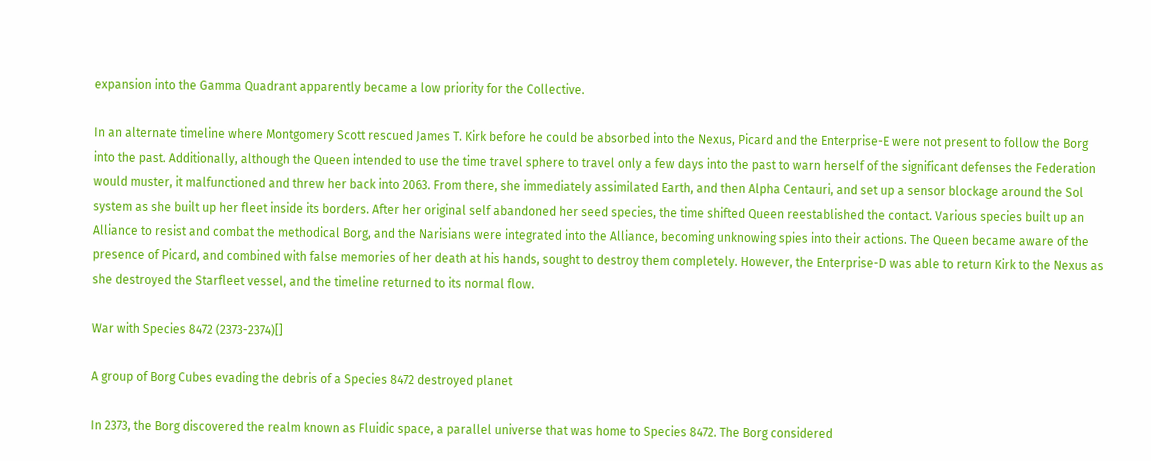expansion into the Gamma Quadrant apparently became a low priority for the Collective.

In an alternate timeline where Montgomery Scott rescued James T. Kirk before he could be absorbed into the Nexus, Picard and the Enterprise-E were not present to follow the Borg into the past. Additionally, although the Queen intended to use the time travel sphere to travel only a few days into the past to warn herself of the significant defenses the Federation would muster, it malfunctioned and threw her back into 2063. From there, she immediately assimilated Earth, and then Alpha Centauri, and set up a sensor blockage around the Sol system as she built up her fleet inside its borders. After her original self abandoned her seed species, the time shifted Queen reestablished the contact. Various species built up an Alliance to resist and combat the methodical Borg, and the Narisians were integrated into the Alliance, becoming unknowing spies into their actions. The Queen became aware of the presence of Picard, and combined with false memories of her death at his hands, sought to destroy them completely. However, the Enterprise-D was able to return Kirk to the Nexus as she destroyed the Starfleet vessel, and the timeline returned to its normal flow.

War with Species 8472 (2373-2374)[]

A group of Borg Cubes evading the debris of a Species 8472 destroyed planet

In 2373, the Borg discovered the realm known as Fluidic space, a parallel universe that was home to Species 8472. The Borg considered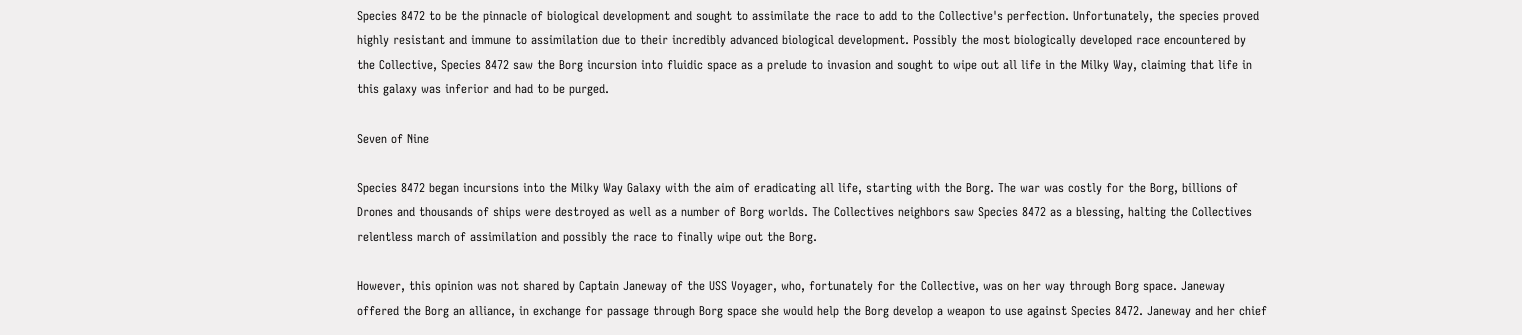Species 8472 to be the pinnacle of biological development and sought to assimilate the race to add to the Collective's perfection. Unfortunately, the species proved highly resistant and immune to assimilation due to their incredibly advanced biological development. Possibly the most biologically developed race encountered by the Collective, Species 8472 saw the Borg incursion into fluidic space as a prelude to invasion and sought to wipe out all life in the Milky Way, claiming that life in this galaxy was inferior and had to be purged.

Seven of Nine

Species 8472 began incursions into the Milky Way Galaxy with the aim of eradicating all life, starting with the Borg. The war was costly for the Borg, billions of Drones and thousands of ships were destroyed as well as a number of Borg worlds. The Collectives neighbors saw Species 8472 as a blessing, halting the Collectives relentless march of assimilation and possibly the race to finally wipe out the Borg.

However, this opinion was not shared by Captain Janeway of the USS Voyager, who, fortunately for the Collective, was on her way through Borg space. Janeway offered the Borg an alliance, in exchange for passage through Borg space she would help the Borg develop a weapon to use against Species 8472. Janeway and her chief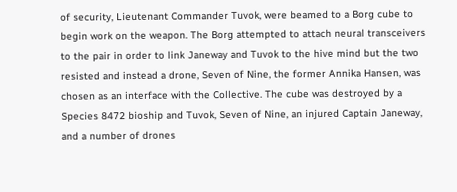of security, Lieutenant Commander Tuvok, were beamed to a Borg cube to begin work on the weapon. The Borg attempted to attach neural transceivers to the pair in order to link Janeway and Tuvok to the hive mind but the two resisted and instead a drone, Seven of Nine, the former Annika Hansen, was chosen as an interface with the Collective. The cube was destroyed by a Species 8472 bioship and Tuvok, Seven of Nine, an injured Captain Janeway, and a number of drones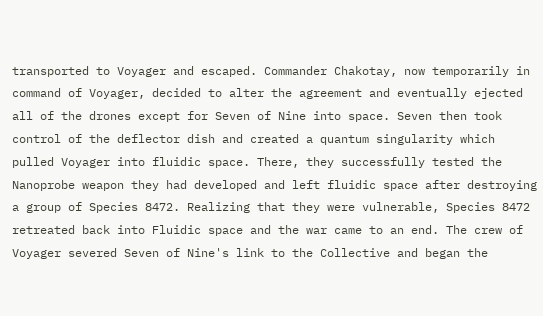transported to Voyager and escaped. Commander Chakotay, now temporarily in command of Voyager, decided to alter the agreement and eventually ejected all of the drones except for Seven of Nine into space. Seven then took control of the deflector dish and created a quantum singularity which pulled Voyager into fluidic space. There, they successfully tested the Nanoprobe weapon they had developed and left fluidic space after destroying a group of Species 8472. Realizing that they were vulnerable, Species 8472 retreated back into Fluidic space and the war came to an end. The crew of Voyager severed Seven of Nine's link to the Collective and began the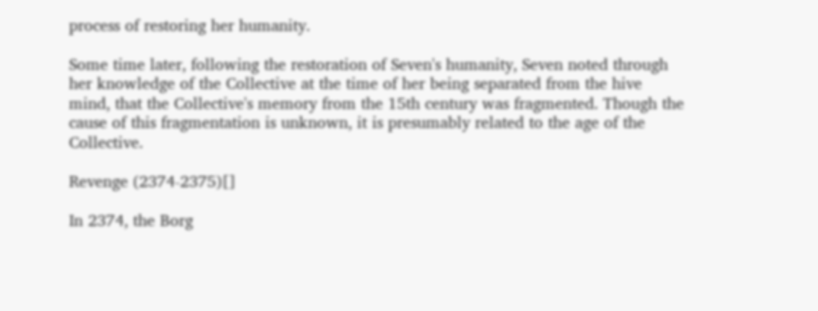process of restoring her humanity.

Some time later, following the restoration of Seven's humanity, Seven noted through her knowledge of the Collective at the time of her being separated from the hive mind, that the Collective's memory from the 15th century was fragmented. Though the cause of this fragmentation is unknown, it is presumably related to the age of the Collective.

Revenge (2374-2375)[]

In 2374, the Borg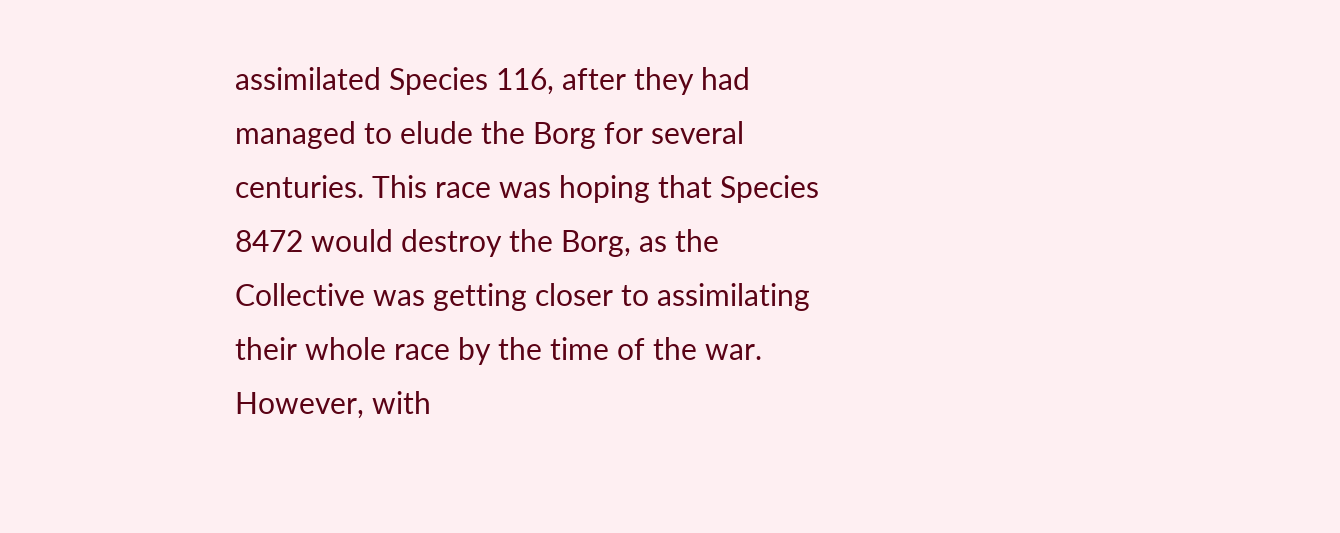assimilated Species 116, after they had managed to elude the Borg for several centuries. This race was hoping that Species 8472 would destroy the Borg, as the Collective was getting closer to assimilating their whole race by the time of the war. However, with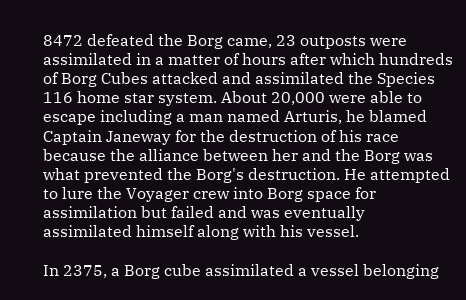8472 defeated the Borg came, 23 outposts were assimilated in a matter of hours after which hundreds of Borg Cubes attacked and assimilated the Species 116 home star system. About 20,000 were able to escape including a man named Arturis, he blamed Captain Janeway for the destruction of his race because the alliance between her and the Borg was what prevented the Borg's destruction. He attempted to lure the Voyager crew into Borg space for assimilation but failed and was eventually assimilated himself along with his vessel.

In 2375, a Borg cube assimilated a vessel belonging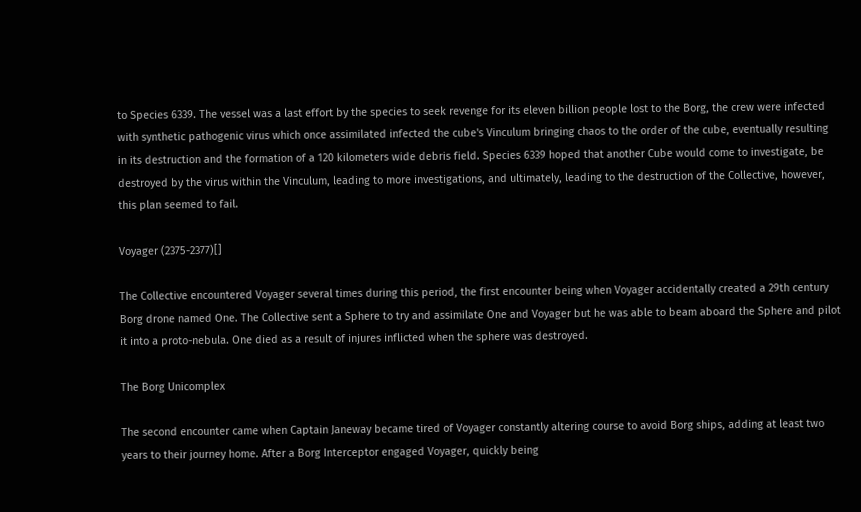to Species 6339. The vessel was a last effort by the species to seek revenge for its eleven billion people lost to the Borg, the crew were infected with synthetic pathogenic virus which once assimilated infected the cube's Vinculum bringing chaos to the order of the cube, eventually resulting in its destruction and the formation of a 120 kilometers wide debris field. Species 6339 hoped that another Cube would come to investigate, be destroyed by the virus within the Vinculum, leading to more investigations, and ultimately, leading to the destruction of the Collective, however, this plan seemed to fail.

Voyager (2375-2377)[]

The Collective encountered Voyager several times during this period, the first encounter being when Voyager accidentally created a 29th century Borg drone named One. The Collective sent a Sphere to try and assimilate One and Voyager but he was able to beam aboard the Sphere and pilot it into a proto-nebula. One died as a result of injures inflicted when the sphere was destroyed.

The Borg Unicomplex

The second encounter came when Captain Janeway became tired of Voyager constantly altering course to avoid Borg ships, adding at least two years to their journey home. After a Borg Interceptor engaged Voyager, quickly being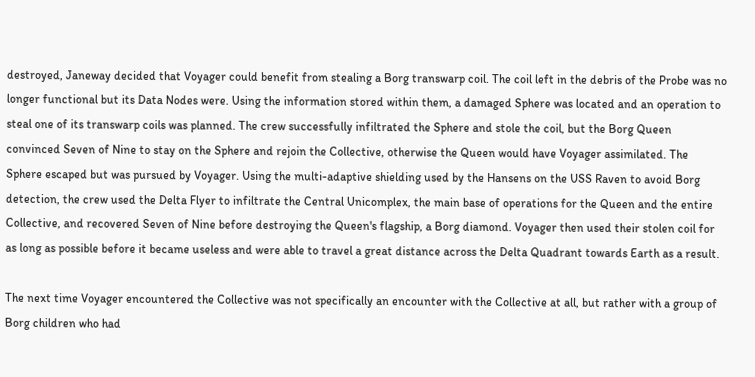destroyed, Janeway decided that Voyager could benefit from stealing a Borg transwarp coil. The coil left in the debris of the Probe was no longer functional but its Data Nodes were. Using the information stored within them, a damaged Sphere was located and an operation to steal one of its transwarp coils was planned. The crew successfully infiltrated the Sphere and stole the coil, but the Borg Queen convinced Seven of Nine to stay on the Sphere and rejoin the Collective, otherwise the Queen would have Voyager assimilated. The Sphere escaped but was pursued by Voyager. Using the multi-adaptive shielding used by the Hansens on the USS Raven to avoid Borg detection, the crew used the Delta Flyer to infiltrate the Central Unicomplex, the main base of operations for the Queen and the entire Collective, and recovered Seven of Nine before destroying the Queen's flagship, a Borg diamond. Voyager then used their stolen coil for as long as possible before it became useless and were able to travel a great distance across the Delta Quadrant towards Earth as a result.

The next time Voyager encountered the Collective was not specifically an encounter with the Collective at all, but rather with a group of Borg children who had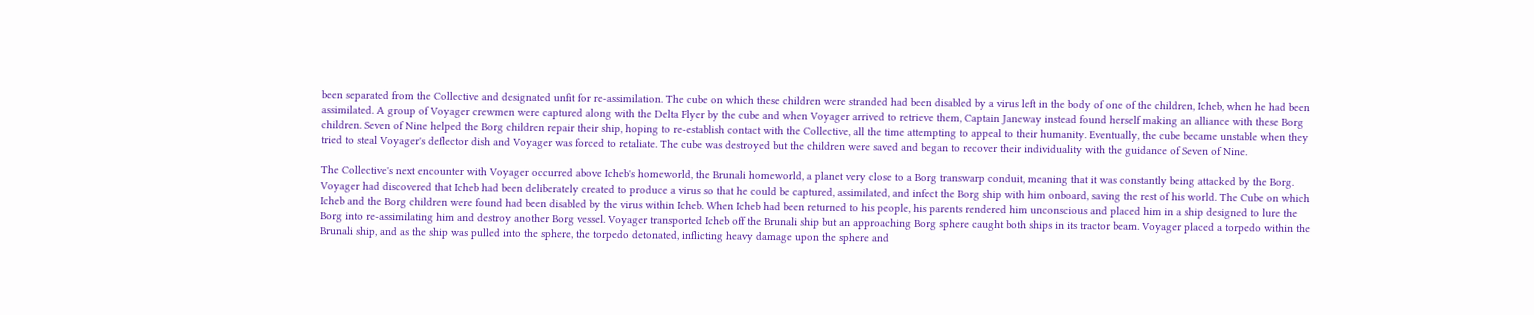been separated from the Collective and designated unfit for re-assimilation. The cube on which these children were stranded had been disabled by a virus left in the body of one of the children, Icheb, when he had been assimilated. A group of Voyager crewmen were captured along with the Delta Flyer by the cube and when Voyager arrived to retrieve them, Captain Janeway instead found herself making an alliance with these Borg children. Seven of Nine helped the Borg children repair their ship, hoping to re-establish contact with the Collective, all the time attempting to appeal to their humanity. Eventually, the cube became unstable when they tried to steal Voyager's deflector dish and Voyager was forced to retaliate. The cube was destroyed but the children were saved and began to recover their individuality with the guidance of Seven of Nine.

The Collective's next encounter with Voyager occurred above Icheb's homeworld, the Brunali homeworld, a planet very close to a Borg transwarp conduit, meaning that it was constantly being attacked by the Borg. Voyager had discovered that Icheb had been deliberately created to produce a virus so that he could be captured, assimilated, and infect the Borg ship with him onboard, saving the rest of his world. The Cube on which Icheb and the Borg children were found had been disabled by the virus within Icheb. When Icheb had been returned to his people, his parents rendered him unconscious and placed him in a ship designed to lure the Borg into re-assimilating him and destroy another Borg vessel. Voyager transported Icheb off the Brunali ship but an approaching Borg sphere caught both ships in its tractor beam. Voyager placed a torpedo within the Brunali ship, and as the ship was pulled into the sphere, the torpedo detonated, inflicting heavy damage upon the sphere and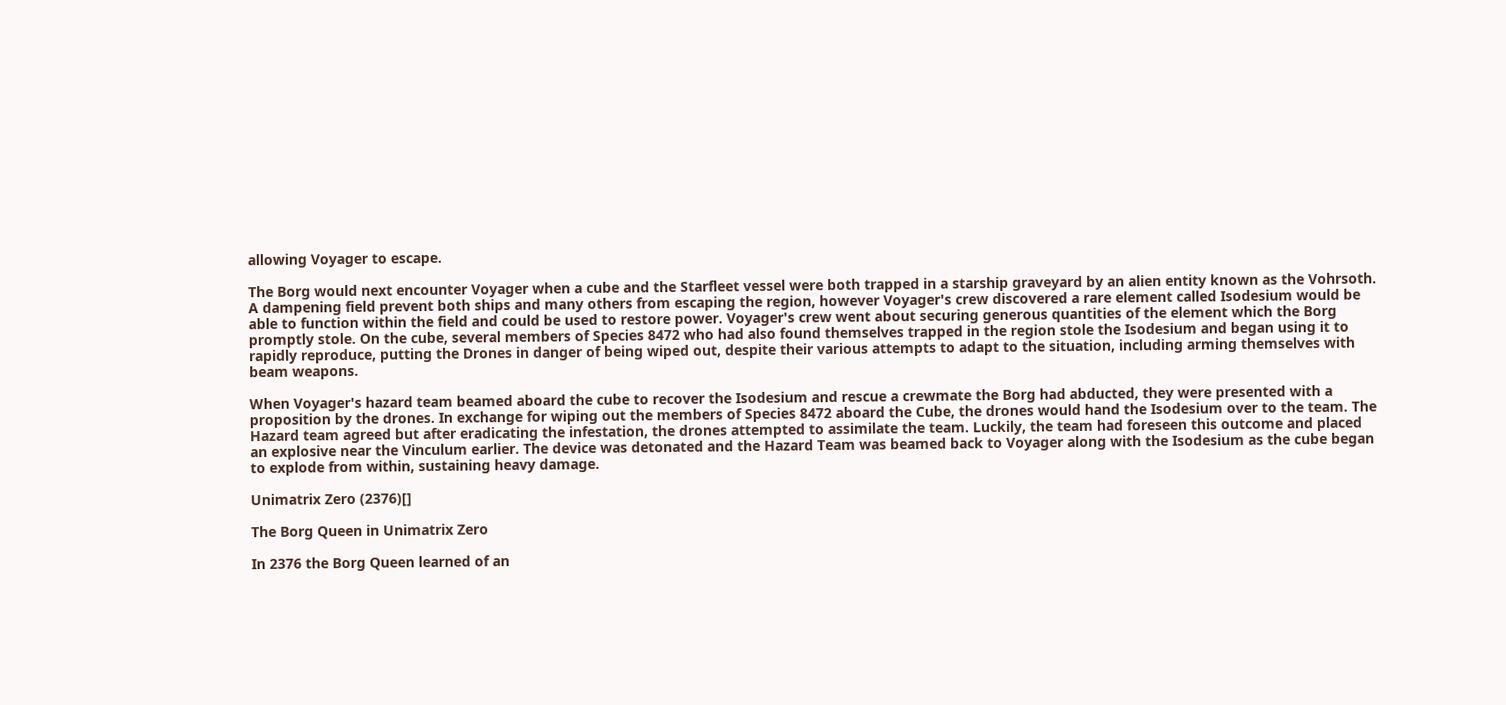allowing Voyager to escape.

The Borg would next encounter Voyager when a cube and the Starfleet vessel were both trapped in a starship graveyard by an alien entity known as the Vohrsoth. A dampening field prevent both ships and many others from escaping the region, however Voyager's crew discovered a rare element called Isodesium would be able to function within the field and could be used to restore power. Voyager's crew went about securing generous quantities of the element which the Borg promptly stole. On the cube, several members of Species 8472 who had also found themselves trapped in the region stole the Isodesium and began using it to rapidly reproduce, putting the Drones in danger of being wiped out, despite their various attempts to adapt to the situation, including arming themselves with beam weapons.

When Voyager's hazard team beamed aboard the cube to recover the Isodesium and rescue a crewmate the Borg had abducted, they were presented with a proposition by the drones. In exchange for wiping out the members of Species 8472 aboard the Cube, the drones would hand the Isodesium over to the team. The Hazard team agreed but after eradicating the infestation, the drones attempted to assimilate the team. Luckily, the team had foreseen this outcome and placed an explosive near the Vinculum earlier. The device was detonated and the Hazard Team was beamed back to Voyager along with the Isodesium as the cube began to explode from within, sustaining heavy damage.

Unimatrix Zero (2376)[]

The Borg Queen in Unimatrix Zero

In 2376 the Borg Queen learned of an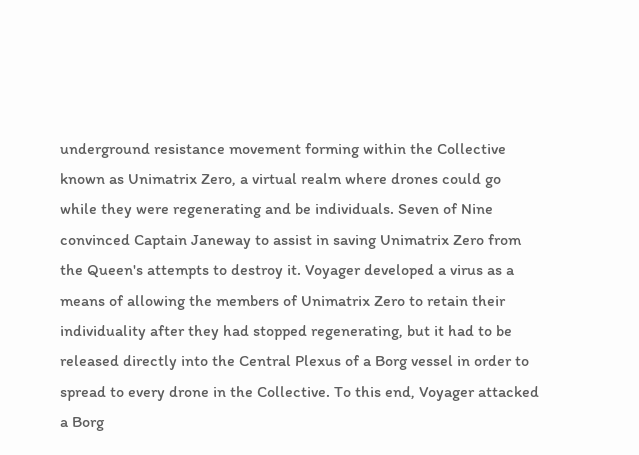underground resistance movement forming within the Collective known as Unimatrix Zero, a virtual realm where drones could go while they were regenerating and be individuals. Seven of Nine convinced Captain Janeway to assist in saving Unimatrix Zero from the Queen's attempts to destroy it. Voyager developed a virus as a means of allowing the members of Unimatrix Zero to retain their individuality after they had stopped regenerating, but it had to be released directly into the Central Plexus of a Borg vessel in order to spread to every drone in the Collective. To this end, Voyager attacked a Borg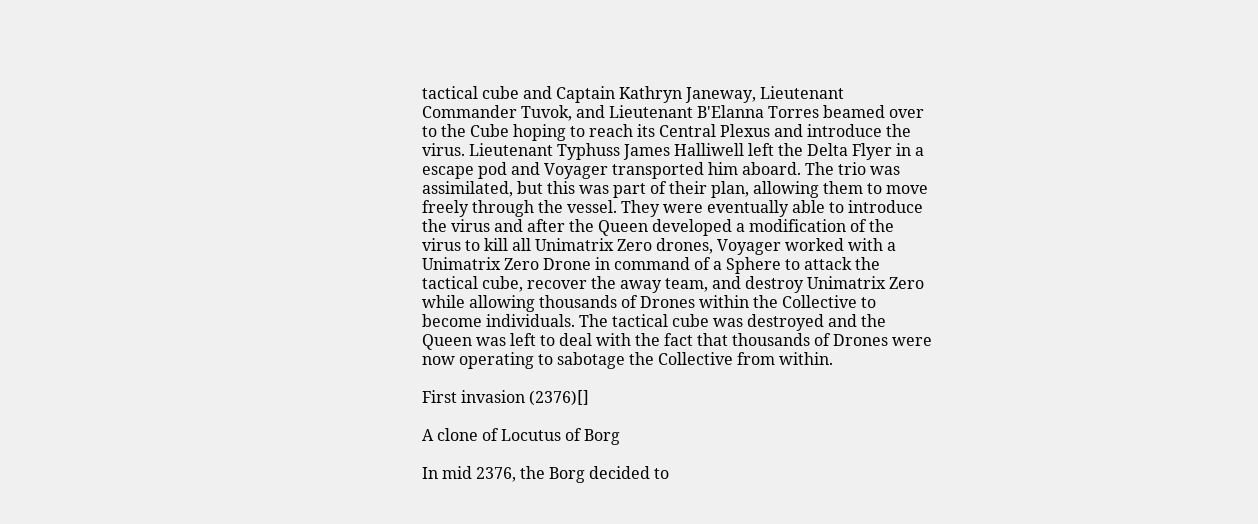tactical cube and Captain Kathryn Janeway, Lieutenant Commander Tuvok, and Lieutenant B'Elanna Torres beamed over to the Cube hoping to reach its Central Plexus and introduce the virus. Lieutenant Typhuss James Halliwell left the Delta Flyer in a escape pod and Voyager transported him aboard. The trio was assimilated, but this was part of their plan, allowing them to move freely through the vessel. They were eventually able to introduce the virus and after the Queen developed a modification of the virus to kill all Unimatrix Zero drones, Voyager worked with a Unimatrix Zero Drone in command of a Sphere to attack the tactical cube, recover the away team, and destroy Unimatrix Zero while allowing thousands of Drones within the Collective to become individuals. The tactical cube was destroyed and the Queen was left to deal with the fact that thousands of Drones were now operating to sabotage the Collective from within.

First invasion (2376)[]

A clone of Locutus of Borg

In mid 2376, the Borg decided to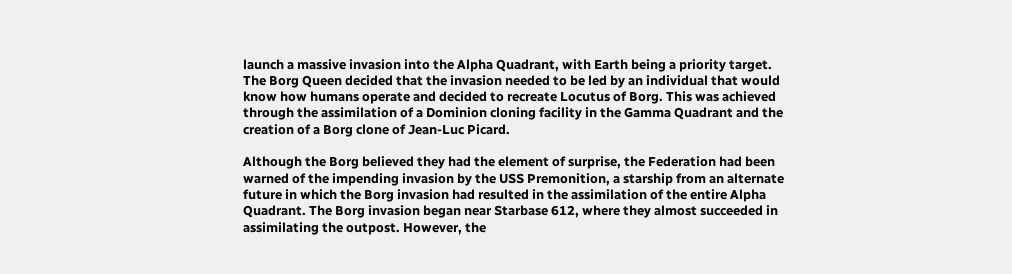launch a massive invasion into the Alpha Quadrant, with Earth being a priority target. The Borg Queen decided that the invasion needed to be led by an individual that would know how humans operate and decided to recreate Locutus of Borg. This was achieved through the assimilation of a Dominion cloning facility in the Gamma Quadrant and the creation of a Borg clone of Jean-Luc Picard.

Although the Borg believed they had the element of surprise, the Federation had been warned of the impending invasion by the USS Premonition, a starship from an alternate future in which the Borg invasion had resulted in the assimilation of the entire Alpha Quadrant. The Borg invasion began near Starbase 612, where they almost succeeded in assimilating the outpost. However, the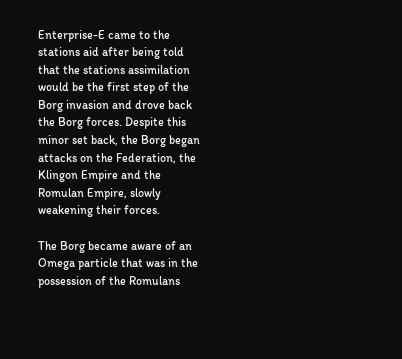Enterprise-E came to the stations aid after being told that the stations assimilation would be the first step of the Borg invasion and drove back the Borg forces. Despite this minor set back, the Borg began attacks on the Federation, the Klingon Empire and the Romulan Empire, slowly weakening their forces.

The Borg became aware of an Omega particle that was in the possession of the Romulans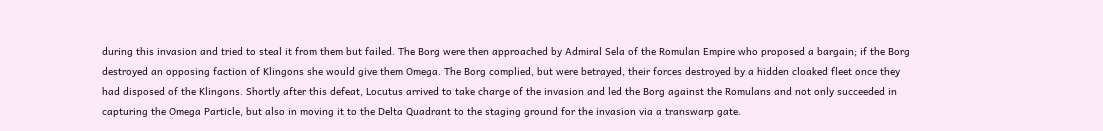during this invasion and tried to steal it from them but failed. The Borg were then approached by Admiral Sela of the Romulan Empire who proposed a bargain; if the Borg destroyed an opposing faction of Klingons she would give them Omega. The Borg complied, but were betrayed, their forces destroyed by a hidden cloaked fleet once they had disposed of the Klingons. Shortly after this defeat, Locutus arrived to take charge of the invasion and led the Borg against the Romulans and not only succeeded in capturing the Omega Particle, but also in moving it to the Delta Quadrant to the staging ground for the invasion via a transwarp gate.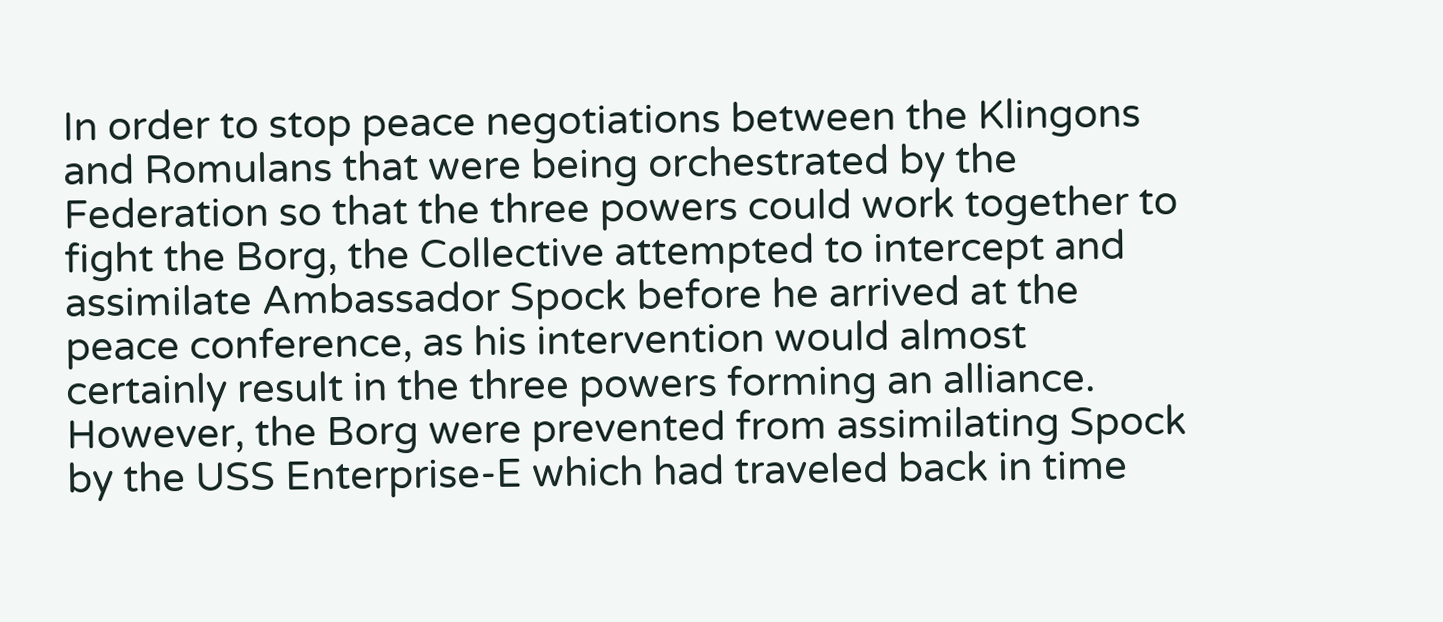In order to stop peace negotiations between the Klingons and Romulans that were being orchestrated by the Federation so that the three powers could work together to fight the Borg, the Collective attempted to intercept and assimilate Ambassador Spock before he arrived at the peace conference, as his intervention would almost certainly result in the three powers forming an alliance. However, the Borg were prevented from assimilating Spock by the USS Enterprise-E which had traveled back in time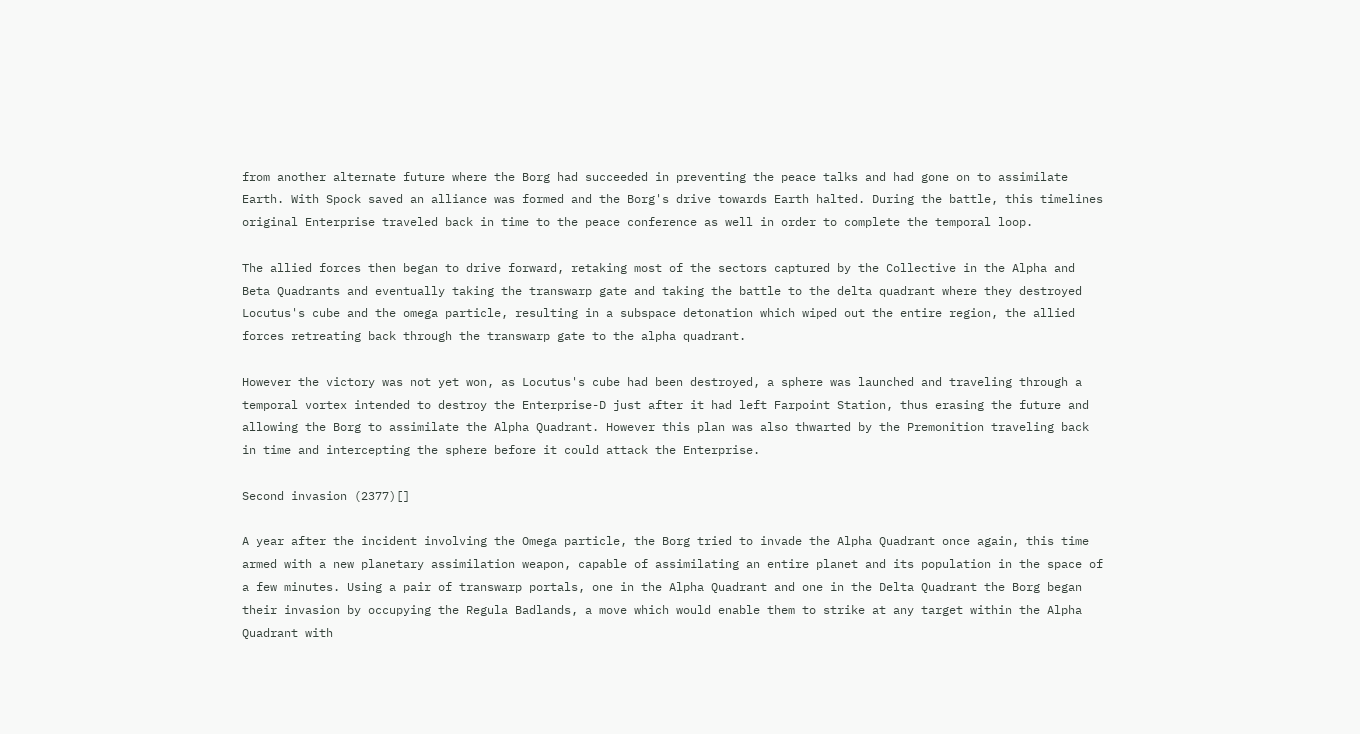from another alternate future where the Borg had succeeded in preventing the peace talks and had gone on to assimilate Earth. With Spock saved an alliance was formed and the Borg's drive towards Earth halted. During the battle, this timelines original Enterprise traveled back in time to the peace conference as well in order to complete the temporal loop.

The allied forces then began to drive forward, retaking most of the sectors captured by the Collective in the Alpha and Beta Quadrants and eventually taking the transwarp gate and taking the battle to the delta quadrant where they destroyed Locutus's cube and the omega particle, resulting in a subspace detonation which wiped out the entire region, the allied forces retreating back through the transwarp gate to the alpha quadrant.

However the victory was not yet won, as Locutus's cube had been destroyed, a sphere was launched and traveling through a temporal vortex intended to destroy the Enterprise-D just after it had left Farpoint Station, thus erasing the future and allowing the Borg to assimilate the Alpha Quadrant. However this plan was also thwarted by the Premonition traveling back in time and intercepting the sphere before it could attack the Enterprise.

Second invasion (2377)[]

A year after the incident involving the Omega particle, the Borg tried to invade the Alpha Quadrant once again, this time armed with a new planetary assimilation weapon, capable of assimilating an entire planet and its population in the space of a few minutes. Using a pair of transwarp portals, one in the Alpha Quadrant and one in the Delta Quadrant the Borg began their invasion by occupying the Regula Badlands, a move which would enable them to strike at any target within the Alpha Quadrant with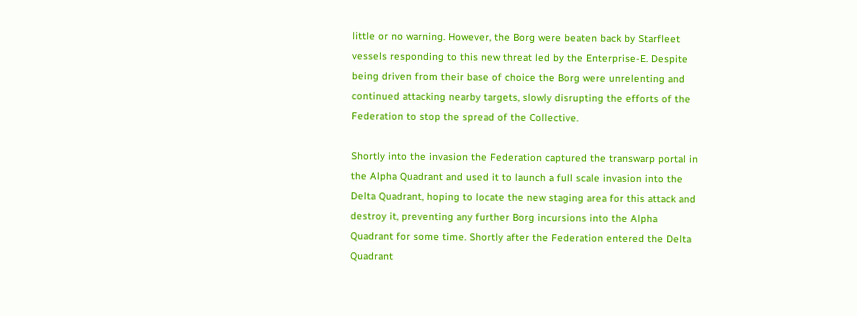little or no warning. However, the Borg were beaten back by Starfleet vessels responding to this new threat led by the Enterprise-E. Despite being driven from their base of choice the Borg were unrelenting and continued attacking nearby targets, slowly disrupting the efforts of the Federation to stop the spread of the Collective.

Shortly into the invasion the Federation captured the transwarp portal in the Alpha Quadrant and used it to launch a full scale invasion into the Delta Quadrant, hoping to locate the new staging area for this attack and destroy it, preventing any further Borg incursions into the Alpha Quadrant for some time. Shortly after the Federation entered the Delta Quadrant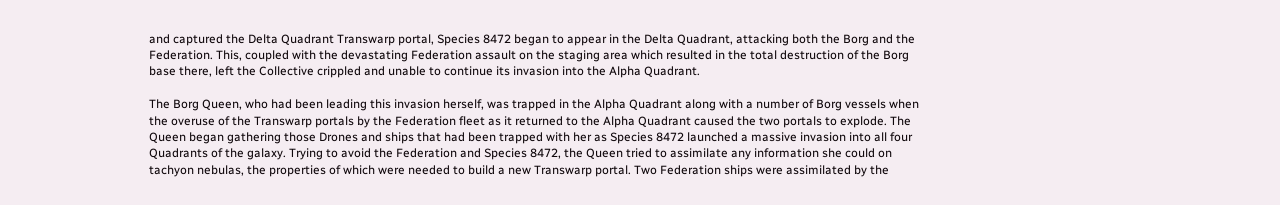and captured the Delta Quadrant Transwarp portal, Species 8472 began to appear in the Delta Quadrant, attacking both the Borg and the Federation. This, coupled with the devastating Federation assault on the staging area which resulted in the total destruction of the Borg base there, left the Collective crippled and unable to continue its invasion into the Alpha Quadrant.

The Borg Queen, who had been leading this invasion herself, was trapped in the Alpha Quadrant along with a number of Borg vessels when the overuse of the Transwarp portals by the Federation fleet as it returned to the Alpha Quadrant caused the two portals to explode. The Queen began gathering those Drones and ships that had been trapped with her as Species 8472 launched a massive invasion into all four Quadrants of the galaxy. Trying to avoid the Federation and Species 8472, the Queen tried to assimilate any information she could on tachyon nebulas, the properties of which were needed to build a new Transwarp portal. Two Federation ships were assimilated by the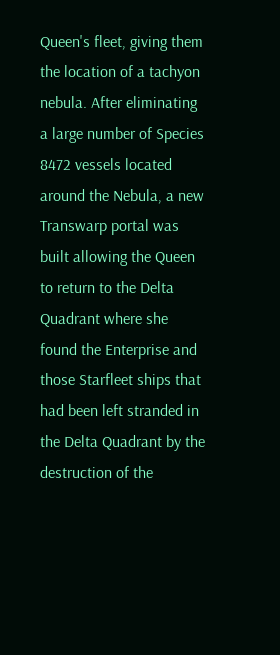Queen's fleet, giving them the location of a tachyon nebula. After eliminating a large number of Species 8472 vessels located around the Nebula, a new Transwarp portal was built allowing the Queen to return to the Delta Quadrant where she found the Enterprise and those Starfleet ships that had been left stranded in the Delta Quadrant by the destruction of the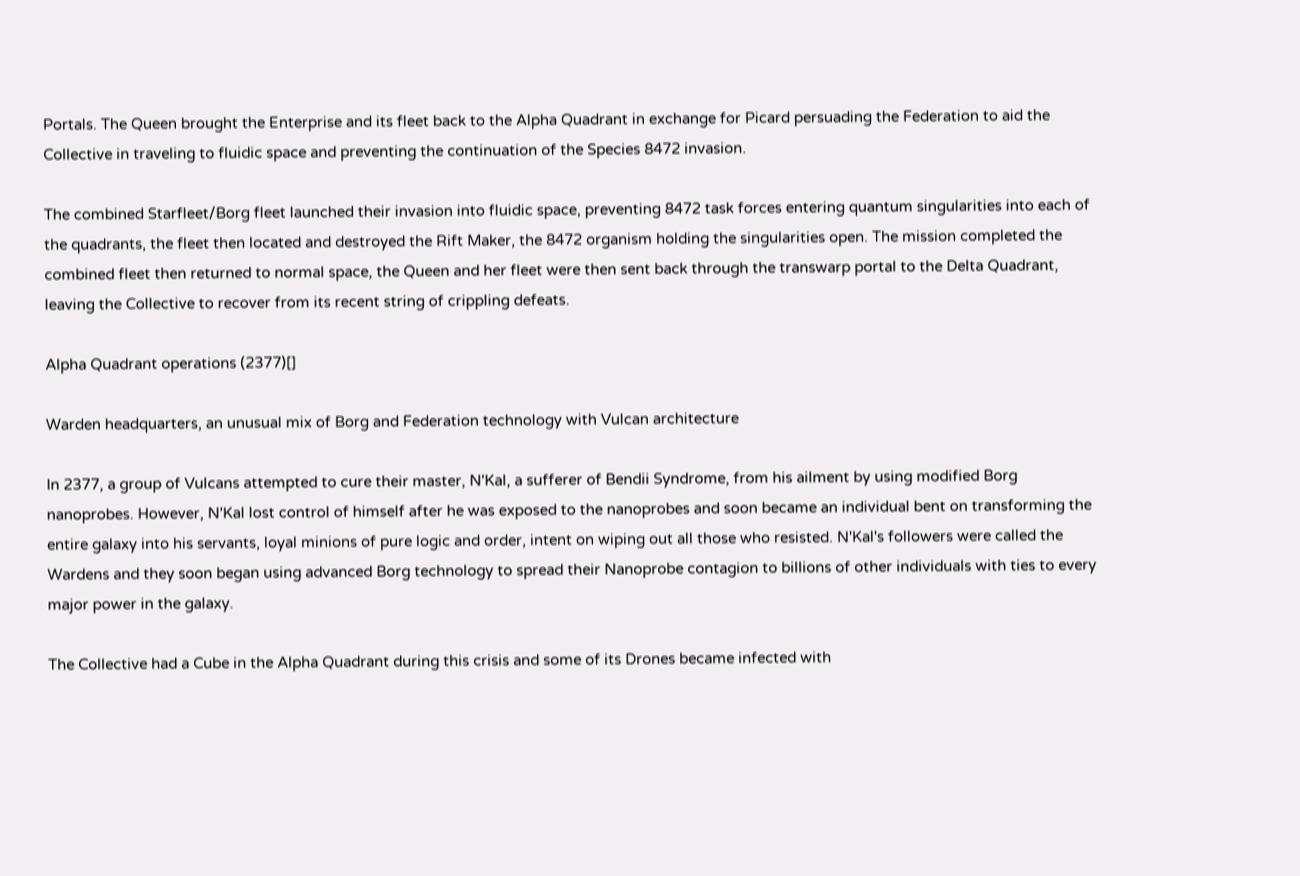Portals. The Queen brought the Enterprise and its fleet back to the Alpha Quadrant in exchange for Picard persuading the Federation to aid the Collective in traveling to fluidic space and preventing the continuation of the Species 8472 invasion.

The combined Starfleet/Borg fleet launched their invasion into fluidic space, preventing 8472 task forces entering quantum singularities into each of the quadrants, the fleet then located and destroyed the Rift Maker, the 8472 organism holding the singularities open. The mission completed the combined fleet then returned to normal space, the Queen and her fleet were then sent back through the transwarp portal to the Delta Quadrant, leaving the Collective to recover from its recent string of crippling defeats.

Alpha Quadrant operations (2377)[]

Warden headquarters, an unusual mix of Borg and Federation technology with Vulcan architecture

In 2377, a group of Vulcans attempted to cure their master, N'Kal, a sufferer of Bendii Syndrome, from his ailment by using modified Borg nanoprobes. However, N'Kal lost control of himself after he was exposed to the nanoprobes and soon became an individual bent on transforming the entire galaxy into his servants, loyal minions of pure logic and order, intent on wiping out all those who resisted. N'Kal's followers were called the Wardens and they soon began using advanced Borg technology to spread their Nanoprobe contagion to billions of other individuals with ties to every major power in the galaxy.

The Collective had a Cube in the Alpha Quadrant during this crisis and some of its Drones became infected with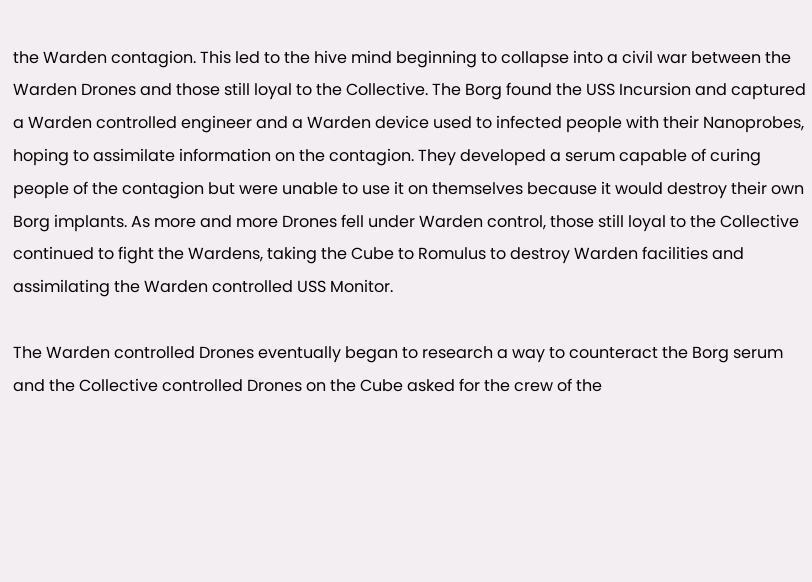the Warden contagion. This led to the hive mind beginning to collapse into a civil war between the Warden Drones and those still loyal to the Collective. The Borg found the USS Incursion and captured a Warden controlled engineer and a Warden device used to infected people with their Nanoprobes, hoping to assimilate information on the contagion. They developed a serum capable of curing people of the contagion but were unable to use it on themselves because it would destroy their own Borg implants. As more and more Drones fell under Warden control, those still loyal to the Collective continued to fight the Wardens, taking the Cube to Romulus to destroy Warden facilities and assimilating the Warden controlled USS Monitor.

The Warden controlled Drones eventually began to research a way to counteract the Borg serum and the Collective controlled Drones on the Cube asked for the crew of the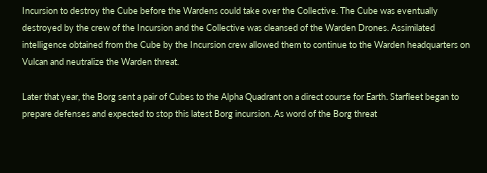Incursion to destroy the Cube before the Wardens could take over the Collective. The Cube was eventually destroyed by the crew of the Incursion and the Collective was cleansed of the Warden Drones. Assimilated intelligence obtained from the Cube by the Incursion crew allowed them to continue to the Warden headquarters on Vulcan and neutralize the Warden threat.

Later that year, the Borg sent a pair of Cubes to the Alpha Quadrant on a direct course for Earth. Starfleet began to prepare defenses and expected to stop this latest Borg incursion. As word of the Borg threat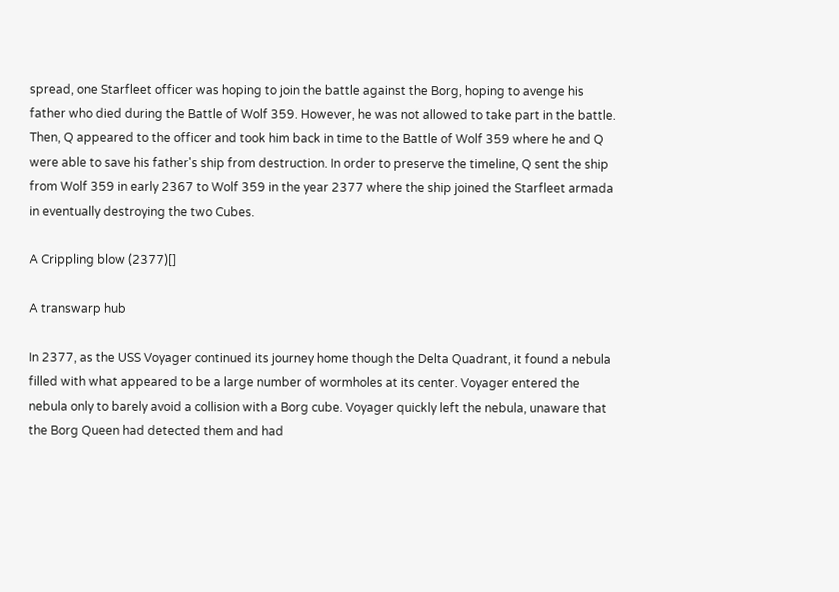spread, one Starfleet officer was hoping to join the battle against the Borg, hoping to avenge his father who died during the Battle of Wolf 359. However, he was not allowed to take part in the battle. Then, Q appeared to the officer and took him back in time to the Battle of Wolf 359 where he and Q were able to save his father's ship from destruction. In order to preserve the timeline, Q sent the ship from Wolf 359 in early 2367 to Wolf 359 in the year 2377 where the ship joined the Starfleet armada in eventually destroying the two Cubes.

A Crippling blow (2377)[]

A transwarp hub

In 2377, as the USS Voyager continued its journey home though the Delta Quadrant, it found a nebula filled with what appeared to be a large number of wormholes at its center. Voyager entered the nebula only to barely avoid a collision with a Borg cube. Voyager quickly left the nebula, unaware that the Borg Queen had detected them and had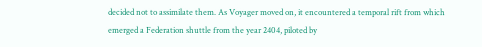decided not to assimilate them. As Voyager moved on, it encountered a temporal rift from which emerged a Federation shuttle from the year 2404, piloted by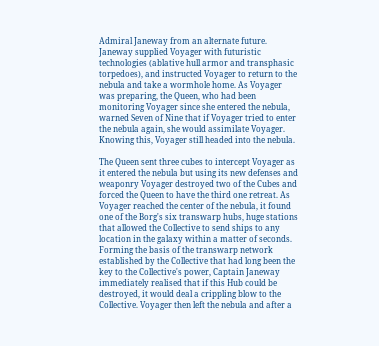Admiral Janeway from an alternate future. Janeway supplied Voyager with futuristic technologies (ablative hull armor and transphasic torpedoes), and instructed Voyager to return to the nebula and take a wormhole home. As Voyager was preparing, the Queen, who had been monitoring Voyager since she entered the nebula, warned Seven of Nine that if Voyager tried to enter the nebula again, she would assimilate Voyager. Knowing this, Voyager still headed into the nebula.

The Queen sent three cubes to intercept Voyager as it entered the nebula but using its new defenses and weaponry Voyager destroyed two of the Cubes and forced the Queen to have the third one retreat. As Voyager reached the center of the nebula, it found one of the Borg's six transwarp hubs, huge stations that allowed the Collective to send ships to any location in the galaxy within a matter of seconds. Forming the basis of the transwarp network established by the Collective that had long been the key to the Collective's power, Captain Janeway immediately realised that if this Hub could be destroyed, it would deal a crippling blow to the Collective. Voyager then left the nebula and after a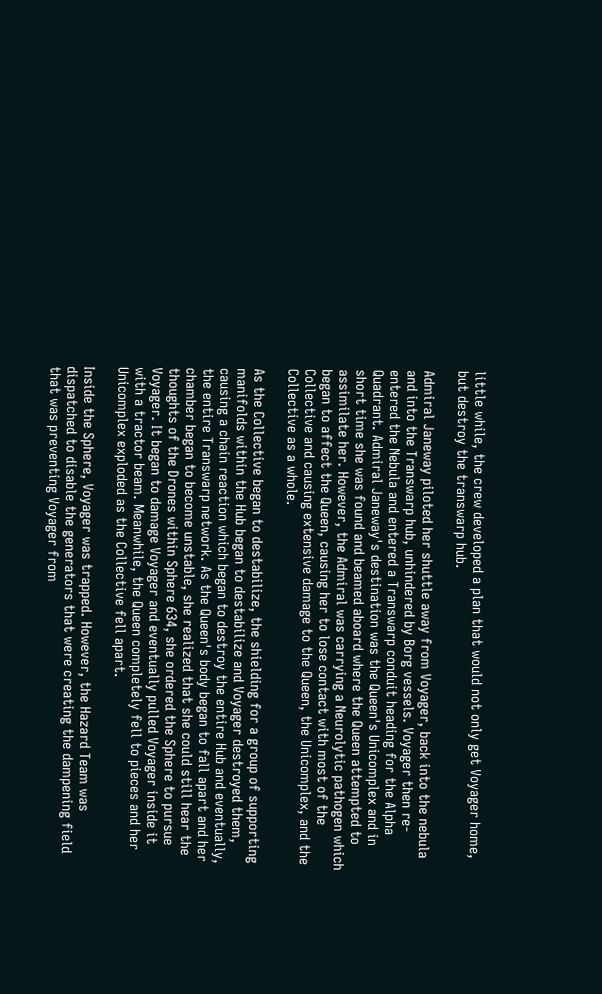little while, the crew developed a plan that would not only get Voyager home, but destroy the transwarp hub.

Admiral Janeway piloted her shuttle away from Voyager, back into the nebula and into the Transwarp hub, unhindered by Borg vessels. Voyager then re-entered the Nebula and entered a Transwarp conduit heading for the Alpha Quadrant. Admiral Janeway's destination was the Queen's Unicomplex and in short time she was found and beamed aboard where the Queen attempted to assimilate her. However, the Admiral was carrying a Neurolytic pathogen which began to affect the Queen, causing her to lose contact with most of the Collective and causing extensive damage to the Queen, the Unicomplex, and the Collective as a whole.

As the Collective began to destabilize, the shielding for a group of supporting manifolds within the Hub began to destabilize and Voyager destroyed them, causing a chain reaction which began to destroy the entire Hub and eventually, the entire Transwarp network. As the Queen's body began to fall apart and her chamber began to become unstable, she realized that she could still hear the thoughts of the Drones within Sphere 634, she ordered the Sphere to pursue Voyager. It began to damage Voyager and eventually pulled Voyager inside it with a tractor beam. Meanwhile, the Queen completely fell to pieces and her Unicomplex exploded as the Collective fell apart.

Inside the Sphere, Voyager was trapped. However, the Hazard Team was dispatched to disable the generators that were creating the dampening field that was preventing Voyager from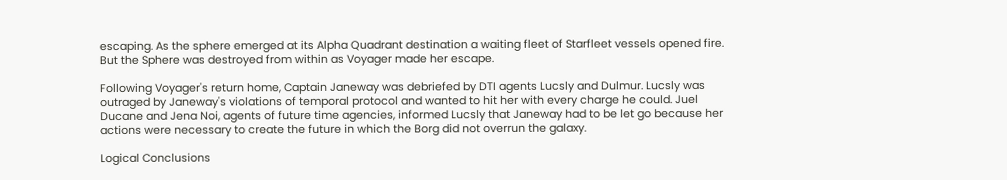escaping. As the sphere emerged at its Alpha Quadrant destination a waiting fleet of Starfleet vessels opened fire. But the Sphere was destroyed from within as Voyager made her escape.

Following Voyager's return home, Captain Janeway was debriefed by DTI agents Lucsly and Dulmur. Lucsly was outraged by Janeway's violations of temporal protocol and wanted to hit her with every charge he could. Juel Ducane and Jena Noi, agents of future time agencies, informed Lucsly that Janeway had to be let go because her actions were necessary to create the future in which the Borg did not overrun the galaxy.

Logical Conclusions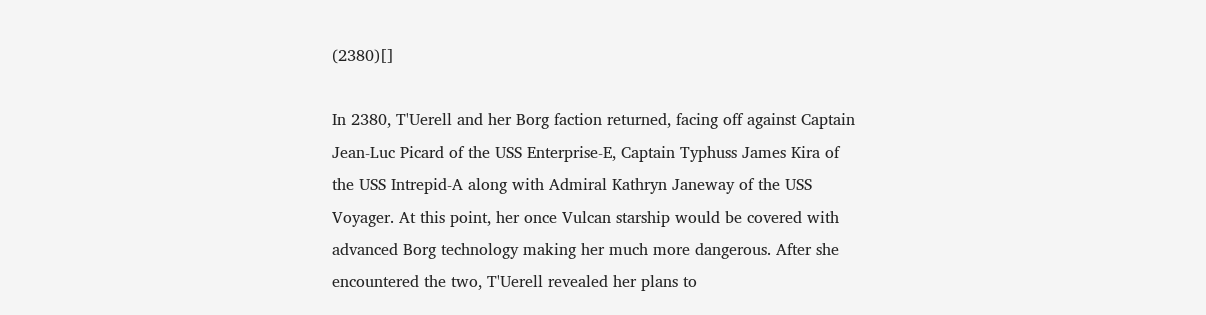(2380)[]

In 2380, T'Uerell and her Borg faction returned, facing off against Captain Jean-Luc Picard of the USS Enterprise-E, Captain Typhuss James Kira of the USS Intrepid-A along with Admiral Kathryn Janeway of the USS Voyager. At this point, her once Vulcan starship would be covered with advanced Borg technology making her much more dangerous. After she encountered the two, T'Uerell revealed her plans to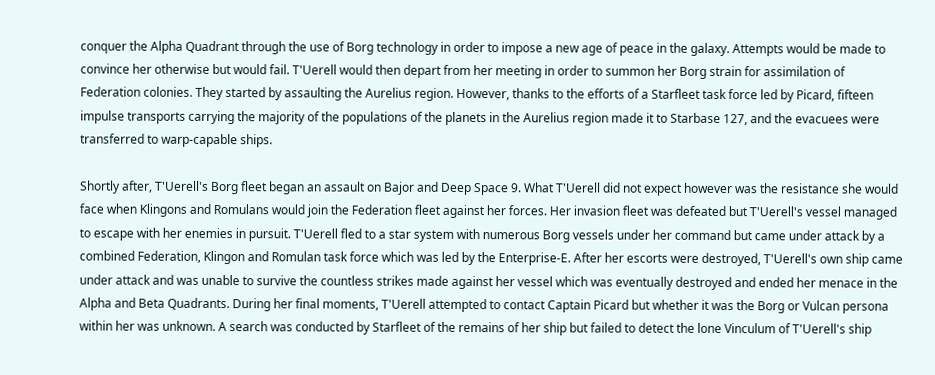conquer the Alpha Quadrant through the use of Borg technology in order to impose a new age of peace in the galaxy. Attempts would be made to convince her otherwise but would fail. T'Uerell would then depart from her meeting in order to summon her Borg strain for assimilation of Federation colonies. They started by assaulting the Aurelius region. However, thanks to the efforts of a Starfleet task force led by Picard, fifteen impulse transports carrying the majority of the populations of the planets in the Aurelius region made it to Starbase 127, and the evacuees were transferred to warp-capable ships.

Shortly after, T'Uerell's Borg fleet began an assault on Bajor and Deep Space 9. What T'Uerell did not expect however was the resistance she would face when Klingons and Romulans would join the Federation fleet against her forces. Her invasion fleet was defeated but T'Uerell's vessel managed to escape with her enemies in pursuit. T'Uerell fled to a star system with numerous Borg vessels under her command but came under attack by a combined Federation, Klingon and Romulan task force which was led by the Enterprise-E. After her escorts were destroyed, T'Uerell's own ship came under attack and was unable to survive the countless strikes made against her vessel which was eventually destroyed and ended her menace in the Alpha and Beta Quadrants. During her final moments, T'Uerell attempted to contact Captain Picard but whether it was the Borg or Vulcan persona within her was unknown. A search was conducted by Starfleet of the remains of her ship but failed to detect the lone Vinculum of T'Uerell's ship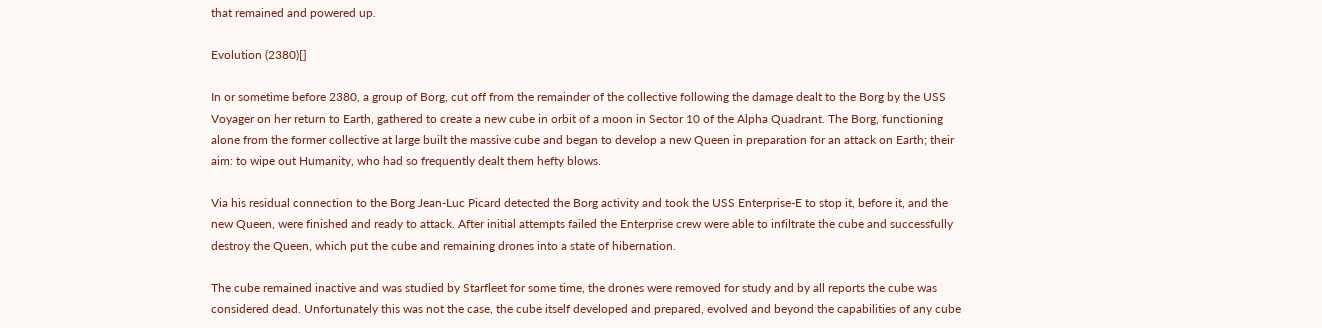that remained and powered up.

Evolution (2380)[]

In or sometime before 2380, a group of Borg, cut off from the remainder of the collective following the damage dealt to the Borg by the USS Voyager on her return to Earth, gathered to create a new cube in orbit of a moon in Sector 10 of the Alpha Quadrant. The Borg, functioning alone from the former collective at large built the massive cube and began to develop a new Queen in preparation for an attack on Earth; their aim: to wipe out Humanity, who had so frequently dealt them hefty blows.

Via his residual connection to the Borg Jean-Luc Picard detected the Borg activity and took the USS Enterprise-E to stop it, before it, and the new Queen, were finished and ready to attack. After initial attempts failed the Enterprise crew were able to infiltrate the cube and successfully destroy the Queen, which put the cube and remaining drones into a state of hibernation.

The cube remained inactive and was studied by Starfleet for some time, the drones were removed for study and by all reports the cube was considered dead. Unfortunately this was not the case, the cube itself developed and prepared, evolved and beyond the capabilities of any cube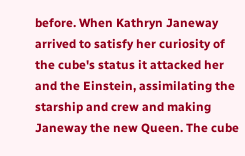before. When Kathryn Janeway arrived to satisfy her curiosity of the cube's status it attacked her and the Einstein, assimilating the starship and crew and making Janeway the new Queen. The cube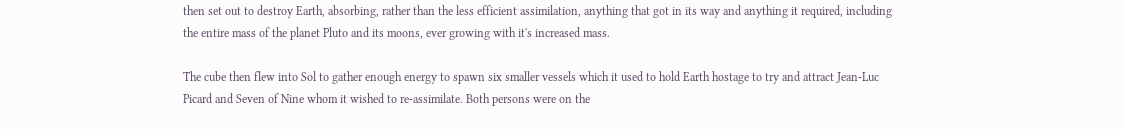then set out to destroy Earth, absorbing, rather than the less efficient assimilation, anything that got in its way and anything it required, including the entire mass of the planet Pluto and its moons, ever growing with it's increased mass.

The cube then flew into Sol to gather enough energy to spawn six smaller vessels which it used to hold Earth hostage to try and attract Jean-Luc Picard and Seven of Nine whom it wished to re-assimilate. Both persons were on the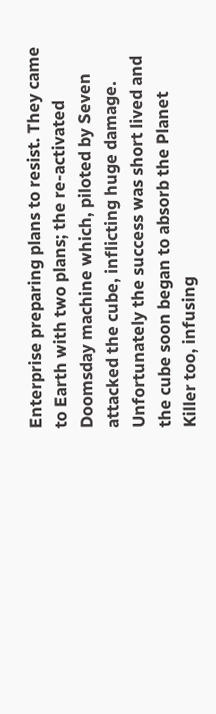Enterprise preparing plans to resist. They came to Earth with two plans; the re-activated Doomsday machine which, piloted by Seven attacked the cube, inflicting huge damage. Unfortunately the success was short lived and the cube soon began to absorb the Planet Killer too, infusing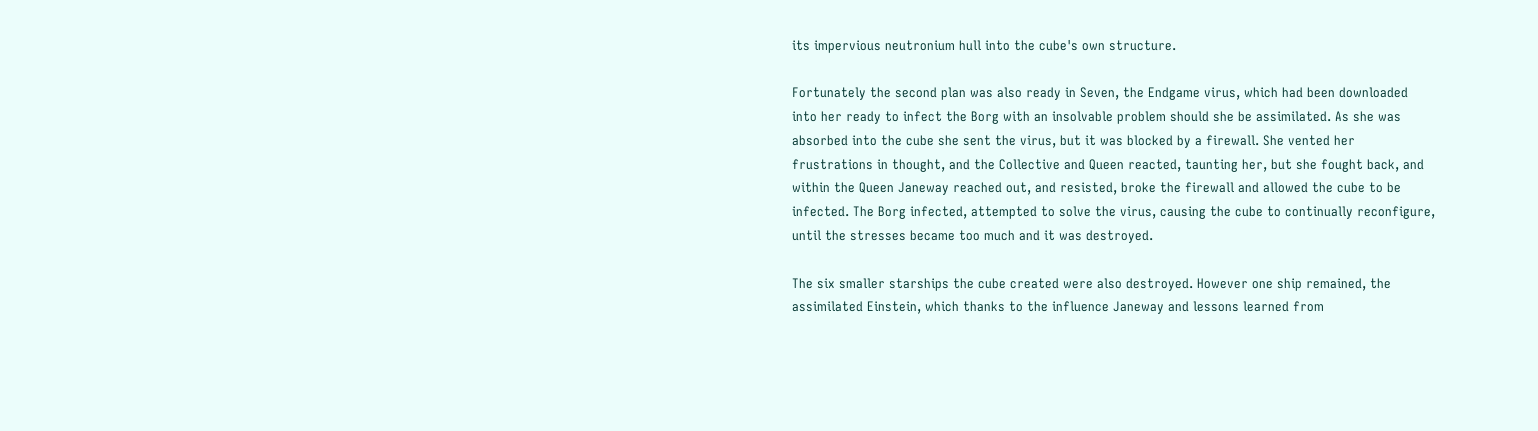its impervious neutronium hull into the cube's own structure.

Fortunately the second plan was also ready in Seven, the Endgame virus, which had been downloaded into her ready to infect the Borg with an insolvable problem should she be assimilated. As she was absorbed into the cube she sent the virus, but it was blocked by a firewall. She vented her frustrations in thought, and the Collective and Queen reacted, taunting her, but she fought back, and within the Queen Janeway reached out, and resisted, broke the firewall and allowed the cube to be infected. The Borg infected, attempted to solve the virus, causing the cube to continually reconfigure, until the stresses became too much and it was destroyed.

The six smaller starships the cube created were also destroyed. However one ship remained, the assimilated Einstein, which thanks to the influence Janeway and lessons learned from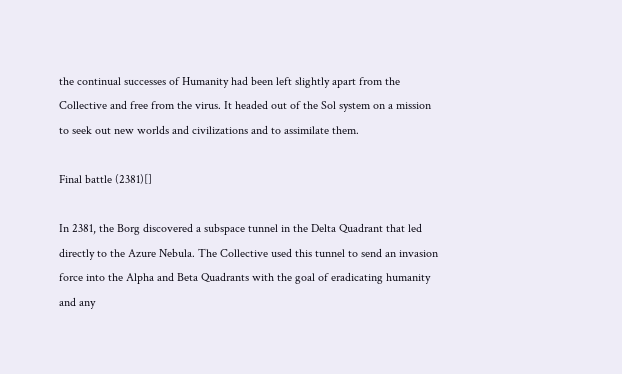the continual successes of Humanity had been left slightly apart from the Collective and free from the virus. It headed out of the Sol system on a mission to seek out new worlds and civilizations and to assimilate them.

Final battle (2381)[]

In 2381, the Borg discovered a subspace tunnel in the Delta Quadrant that led directly to the Azure Nebula. The Collective used this tunnel to send an invasion force into the Alpha and Beta Quadrants with the goal of eradicating humanity and any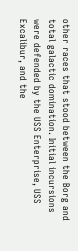other races that stood between the Borg and total galactic domination. Initial incursions were defended by the USS Enterprise, USS Excalibur, and the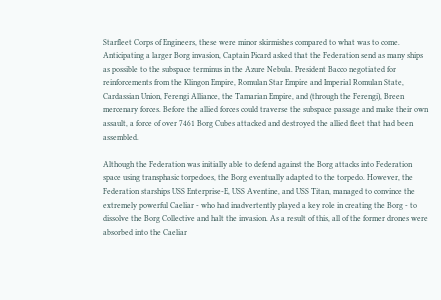Starfleet Corps of Engineers, these were minor skirmishes compared to what was to come. Anticipating a larger Borg invasion, Captain Picard asked that the Federation send as many ships as possible to the subspace terminus in the Azure Nebula. President Bacco negotiated for reinforcements from the Klingon Empire, Romulan Star Empire and Imperial Romulan State, Cardassian Union, Ferengi Alliance, the Tamarian Empire, and (through the Ferengi), Breen mercenary forces. Before the allied forces could traverse the subspace passage and make their own assault, a force of over 7461 Borg Cubes attacked and destroyed the allied fleet that had been assembled.

Although the Federation was initially able to defend against the Borg attacks into Federation space using transphasic torpedoes, the Borg eventually adapted to the torpedo. However, the Federation starships USS Enterprise-E, USS Aventine, and USS Titan, managed to convince the extremely powerful Caeliar - who had inadvertently played a key role in creating the Borg - to dissolve the Borg Collective and halt the invasion. As a result of this, all of the former drones were absorbed into the Caeliar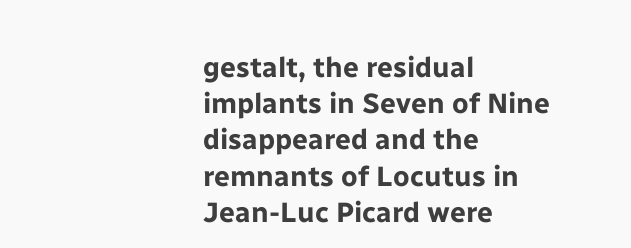gestalt, the residual implants in Seven of Nine disappeared and the remnants of Locutus in Jean-Luc Picard were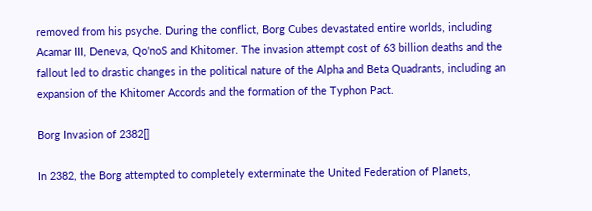removed from his psyche. During the conflict, Borg Cubes devastated entire worlds, including Acamar III, Deneva, Qo'noS and Khitomer. The invasion attempt cost of 63 billion deaths and the fallout led to drastic changes in the political nature of the Alpha and Beta Quadrants, including an expansion of the Khitomer Accords and the formation of the Typhon Pact.

Borg Invasion of 2382[]

In 2382, the Borg attempted to completely exterminate the United Federation of Planets,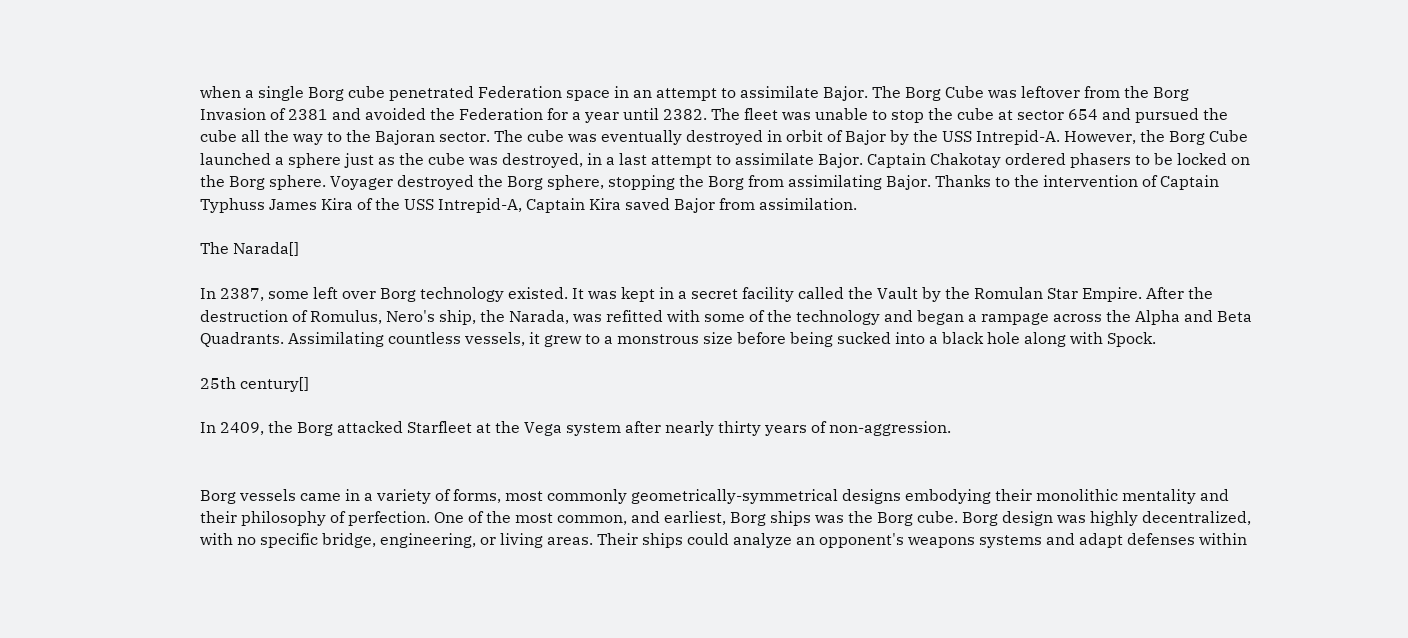when a single Borg cube penetrated Federation space in an attempt to assimilate Bajor. The Borg Cube was leftover from the Borg Invasion of 2381 and avoided the Federation for a year until 2382. The fleet was unable to stop the cube at sector 654 and pursued the cube all the way to the Bajoran sector. The cube was eventually destroyed in orbit of Bajor by the USS Intrepid-A. However, the Borg Cube launched a sphere just as the cube was destroyed, in a last attempt to assimilate Bajor. Captain Chakotay ordered phasers to be locked on the Borg sphere. Voyager destroyed the Borg sphere, stopping the Borg from assimilating Bajor. Thanks to the intervention of Captain Typhuss James Kira of the USS Intrepid-A, Captain Kira saved Bajor from assimilation.

The Narada[]

In 2387, some left over Borg technology existed. It was kept in a secret facility called the Vault by the Romulan Star Empire. After the destruction of Romulus, Nero's ship, the Narada, was refitted with some of the technology and began a rampage across the Alpha and Beta Quadrants. Assimilating countless vessels, it grew to a monstrous size before being sucked into a black hole along with Spock.

25th century[]

In 2409, the Borg attacked Starfleet at the Vega system after nearly thirty years of non-aggression.


Borg vessels came in a variety of forms, most commonly geometrically-symmetrical designs embodying their monolithic mentality and their philosophy of perfection. One of the most common, and earliest, Borg ships was the Borg cube. Borg design was highly decentralized, with no specific bridge, engineering, or living areas. Their ships could analyze an opponent's weapons systems and adapt defenses within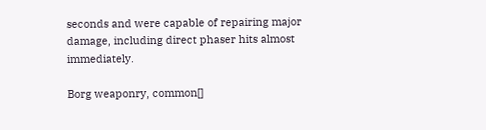seconds and were capable of repairing major damage, including direct phaser hits almost immediately.

Borg weaponry, common[]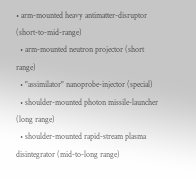• arm-mounted heavy antimatter-disruptor (short-to-mid-range)
  • arm-mounted neutron projector (short range)
  • "assimilator" nanoprobe-injector (special)
  • shoulder-mounted photon missile-launcher (long range)
  • shoulder-mounted rapid-stream plasma disintegrator (mid-to-long range)